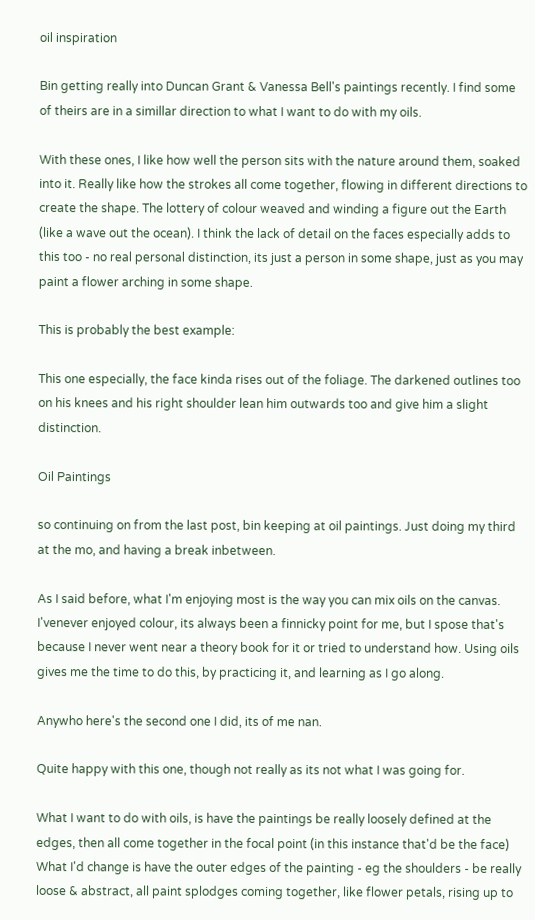oil inspiration

Bin getting really into Duncan Grant & Vanessa Bell's paintings recently. I find some of theirs are in a simillar direction to what I want to do with my oils.

With these ones, I like how well the person sits with the nature around them, soaked into it. Really like how the strokes all come together, flowing in different directions to create the shape. The lottery of colour weaved and winding a figure out the Earth (like a wave out the ocean). I think the lack of detail on the faces especially adds to this too - no real personal distinction, its just a person in some shape, just as you may paint a flower arching in some shape.

This is probably the best example:

This one especially, the face kinda rises out of the foliage. The darkened outlines too on his knees and his right shoulder lean him outwards too and give him a slight distinction.

Oil Paintings

so continuing on from the last post, bin keeping at oil paintings. Just doing my third at the mo, and having a break inbetween.

As I said before, what I'm enjoying most is the way you can mix oils on the canvas. I'venever enjoyed colour, its always been a finnicky point for me, but I spose that's because I never went near a theory book for it or tried to understand how. Using oils gives me the time to do this, by practicing it, and learning as I go along.

Anywho here's the second one I did, its of me nan.

Quite happy with this one, though not really as its not what I was going for.

What I want to do with oils, is have the paintings be really loosely defined at the edges, then all come together in the focal point (in this instance that'd be the face) What I'd change is have the outer edges of the painting - eg the shoulders - be really loose & abstract, all paint splodges coming together, like flower petals, rising up to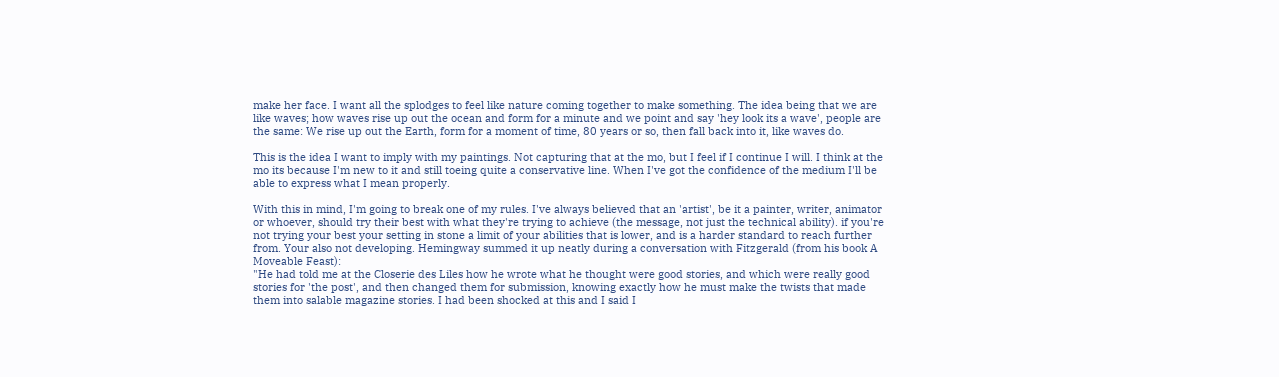make her face. I want all the splodges to feel like nature coming together to make something. The idea being that we are like waves; how waves rise up out the ocean and form for a minute and we point and say 'hey look its a wave', people are the same: We rise up out the Earth, form for a moment of time, 80 years or so, then fall back into it, like waves do.

This is the idea I want to imply with my paintings. Not capturing that at the mo, but I feel if I continue I will. I think at the mo its because I'm new to it and still toeing quite a conservative line. When I've got the confidence of the medium I'll be able to express what I mean properly.

With this in mind, I'm going to break one of my rules. I've always believed that an 'artist', be it a painter, writer, animator or whoever, should try their best with what they're trying to achieve (the message, not just the technical ability). if you're not trying your best your setting in stone a limit of your abilities that is lower, and is a harder standard to reach further from. Your also not developing. Hemingway summed it up neatly during a conversation with Fitzgerald (from his book A Moveable Feast):
"He had told me at the Closerie des Liles how he wrote what he thought were good stories, and which were really good stories for 'the post', and then changed them for submission, knowing exactly how he must make the twists that made them into salable magazine stories. I had been shocked at this and I said I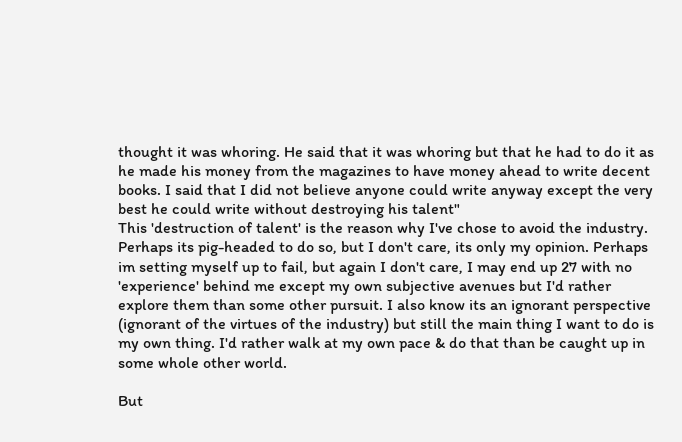thought it was whoring. He said that it was whoring but that he had to do it as he made his money from the magazines to have money ahead to write decent books. I said that I did not believe anyone could write anyway except the very best he could write without destroying his talent"
This 'destruction of talent' is the reason why I've chose to avoid the industry. Perhaps its pig-headed to do so, but I don't care, its only my opinion. Perhaps im setting myself up to fail, but again I don't care, I may end up 27 with no 'experience' behind me except my own subjective avenues but I'd rather explore them than some other pursuit. I also know its an ignorant perspective (ignorant of the virtues of the industry) but still the main thing I want to do is my own thing. I'd rather walk at my own pace & do that than be caught up in some whole other world.

But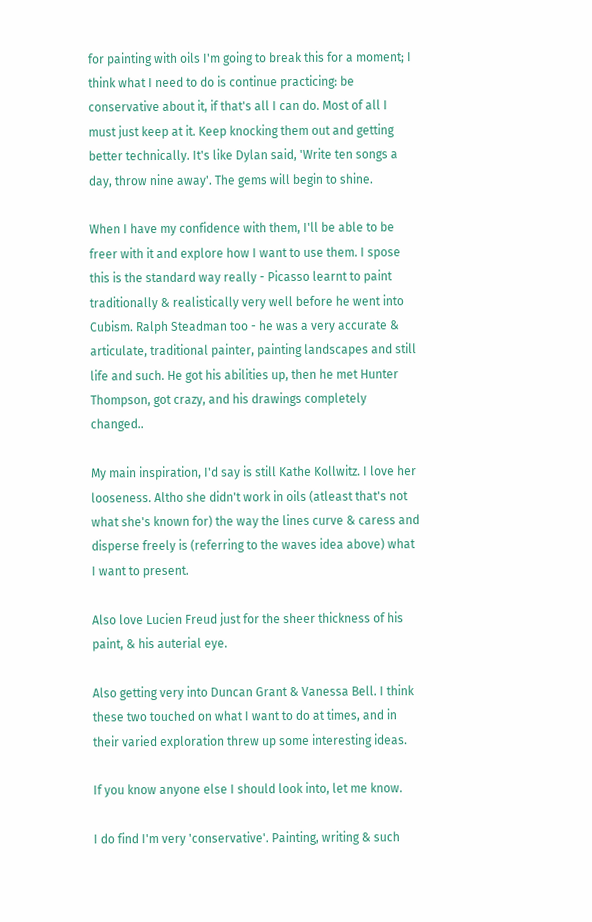for painting with oils I'm going to break this for a moment; I think what I need to do is continue practicing: be conservative about it, if that's all I can do. Most of all I must just keep at it. Keep knocking them out and getting better technically. It's like Dylan said, 'Write ten songs a day, throw nine away'. The gems will begin to shine.

When I have my confidence with them, I'll be able to be freer with it and explore how I want to use them. I spose this is the standard way really - Picasso learnt to paint traditionally & realistically very well before he went into Cubism. Ralph Steadman too - he was a very accurate & articulate, traditional painter, painting landscapes and still life and such. He got his abilities up, then he met Hunter Thompson, got crazy, and his drawings completely changed..

My main inspiration, I'd say is still Kathe Kollwitz. I love her looseness. Altho she didn't work in oils (atleast that's not what she's known for) the way the lines curve & caress and disperse freely is (referring to the waves idea above) what I want to present.

Also love Lucien Freud just for the sheer thickness of his paint, & his auterial eye.

Also getting very into Duncan Grant & Vanessa Bell. I think these two touched on what I want to do at times, and in their varied exploration threw up some interesting ideas.

If you know anyone else I should look into, let me know.

I do find I'm very 'conservative'. Painting, writing & such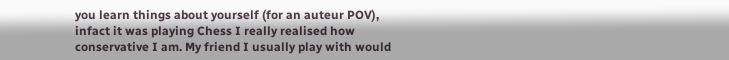you learn things about yourself (for an auteur POV), infact it was playing Chess I really realised how conservative I am. My friend I usually play with would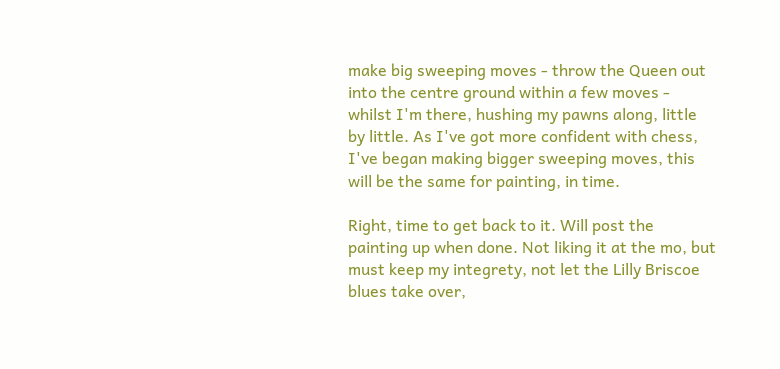make big sweeping moves - throw the Queen out into the centre ground within a few moves - whilst I'm there, hushing my pawns along, little by little. As I've got more confident with chess, I've began making bigger sweeping moves, this will be the same for painting, in time.

Right, time to get back to it. Will post the painting up when done. Not liking it at the mo, but must keep my integrety, not let the Lilly Briscoe blues take over,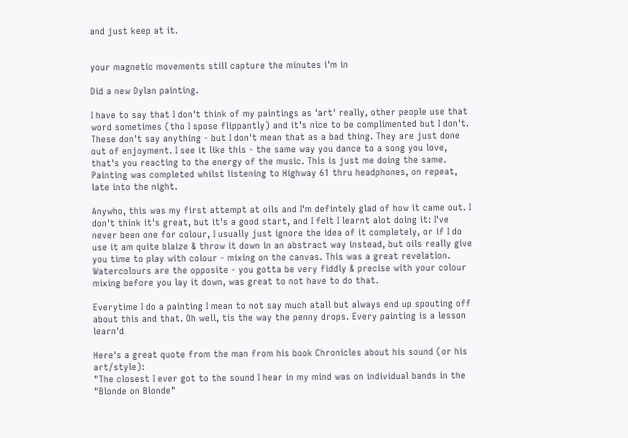and just keep at it.


your magnetic movements still capture the minutes i'm in

Did a new Dylan painting.

I have to say that I don't think of my paintings as 'art' really, other people use that word sometimes (tho I spose flippantly) and it's nice to be complimented but I don't. These don't say anything - but I don't mean that as a bad thing. They are just done out of enjoyment. I see it like this - the same way you dance to a song you love, that's you reacting to the energy of the music. This is just me doing the same. Painting was completed whilst listening to Highway 61 thru headphones, on repeat, late into the night.

Anywho, this was my first attempt at oils and I'm defintely glad of how it came out. I don't think it's great, but it's a good start, and I felt I learnt alot doing it: I've never been one for colour, I usually just ignore the idea of it completely, or if I do use it am quite blaize & throw it down in an abstract way instead, but oils really give you time to play with colour - mixing on the canvas. This was a great revelation. Watercolours are the opposite - you gotta be very fiddly & precise with your colour mixing before you lay it down, was great to not have to do that.

Everytime I do a painting I mean to not say much atall but always end up spouting off about this and that. Oh well, tis the way the penny drops. Every painting is a lesson learn'd

Here's a great quote from the man from his book Chronicles about his sound (or his art/style):
"The closest I ever got to the sound I hear in my mind was on individual bands in the "Blonde on Blonde"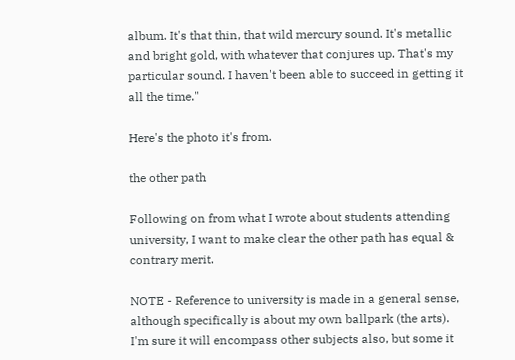album. It's that thin, that wild mercury sound. It's metallic and bright gold, with whatever that conjures up. That's my particular sound. I haven't been able to succeed in getting it all the time."

Here's the photo it's from.

the other path

Following on from what I wrote about students attending university, I want to make clear the other path has equal & contrary merit.

NOTE - Reference to university is made in a general sense, although specifically is about my own ballpark (the arts). I'm sure it will encompass other subjects also, but some it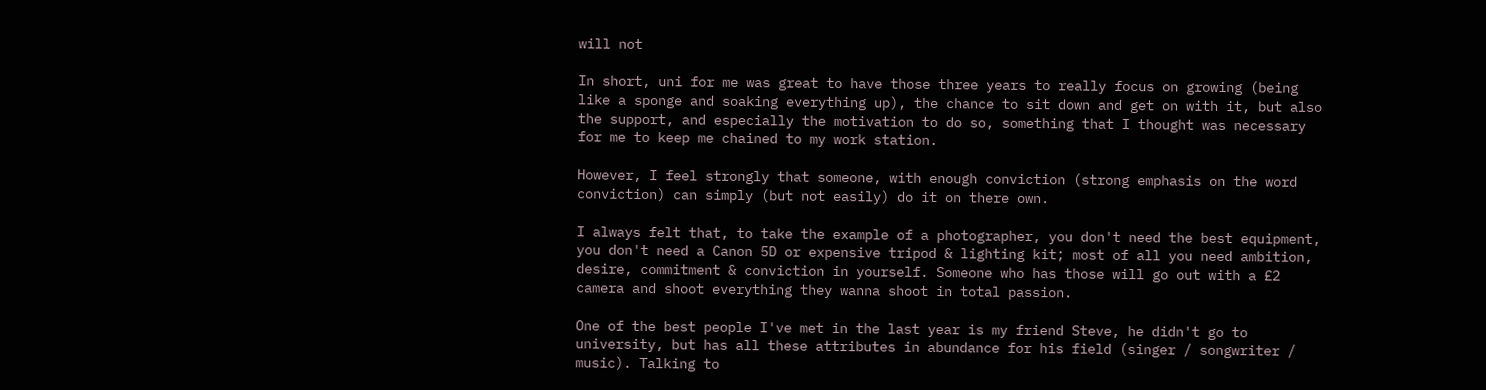will not

In short, uni for me was great to have those three years to really focus on growing (being like a sponge and soaking everything up), the chance to sit down and get on with it, but also the support, and especially the motivation to do so, something that I thought was necessary for me to keep me chained to my work station.

However, I feel strongly that someone, with enough conviction (strong emphasis on the word conviction) can simply (but not easily) do it on there own.

I always felt that, to take the example of a photographer, you don't need the best equipment, you don't need a Canon 5D or expensive tripod & lighting kit; most of all you need ambition, desire, commitment & conviction in yourself. Someone who has those will go out with a £2 camera and shoot everything they wanna shoot in total passion.

One of the best people I've met in the last year is my friend Steve, he didn't go to university, but has all these attributes in abundance for his field (singer / songwriter / music). Talking to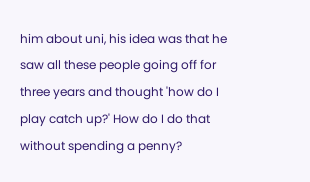him about uni, his idea was that he saw all these people going off for three years and thought 'how do I play catch up?' How do I do that without spending a penny?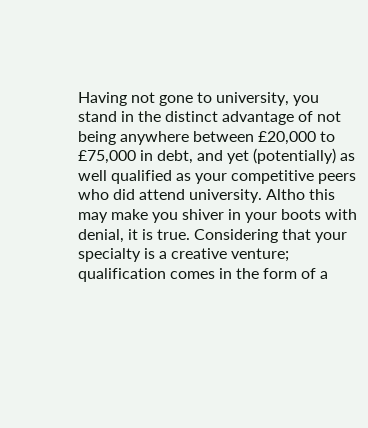Having not gone to university, you stand in the distinct advantage of not being anywhere between £20,000 to £75,000 in debt, and yet (potentially) as well qualified as your competitive peers who did attend university. Altho this may make you shiver in your boots with denial, it is true. Considering that your specialty is a creative venture; qualification comes in the form of a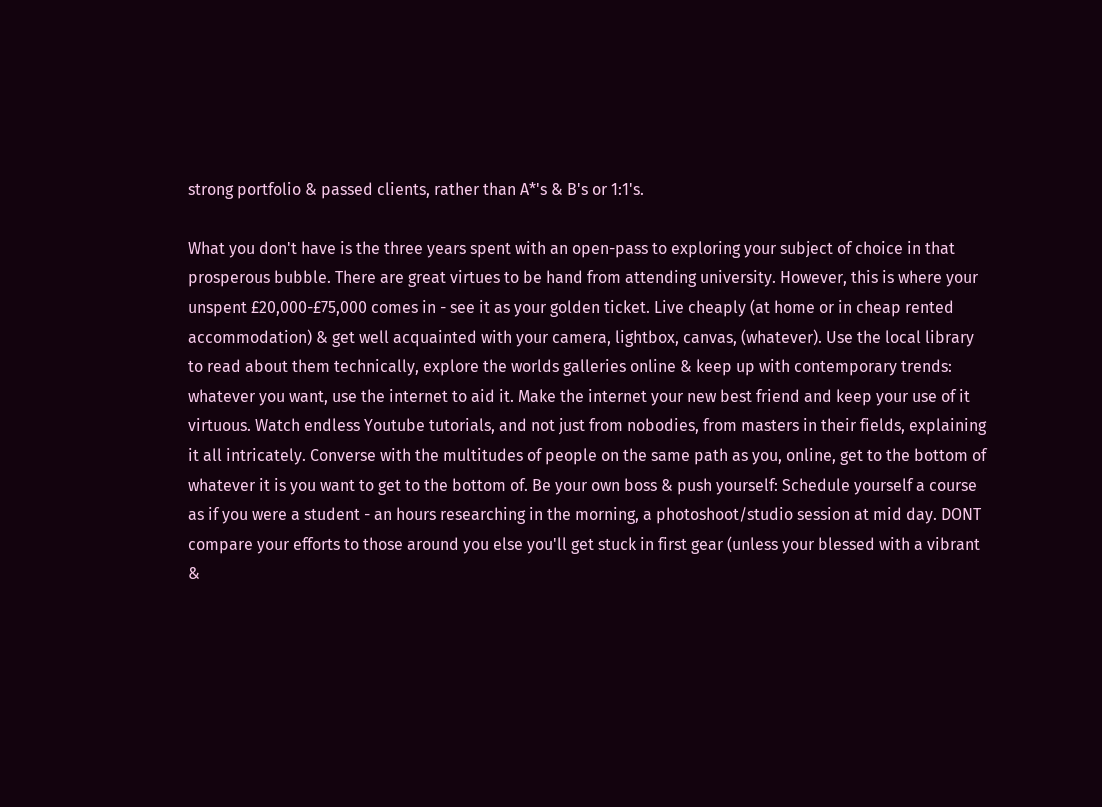strong portfolio & passed clients, rather than A*'s & B's or 1:1's.

What you don't have is the three years spent with an open-pass to exploring your subject of choice in that prosperous bubble. There are great virtues to be hand from attending university. However, this is where your unspent £20,000-£75,000 comes in - see it as your golden ticket. Live cheaply (at home or in cheap rented accommodation) & get well acquainted with your camera, lightbox, canvas, (whatever). Use the local library to read about them technically, explore the worlds galleries online & keep up with contemporary trends: whatever you want, use the internet to aid it. Make the internet your new best friend and keep your use of it virtuous. Watch endless Youtube tutorials, and not just from nobodies, from masters in their fields, explaining it all intricately. Converse with the multitudes of people on the same path as you, online, get to the bottom of whatever it is you want to get to the bottom of. Be your own boss & push yourself: Schedule yourself a course as if you were a student - an hours researching in the morning, a photoshoot/studio session at mid day. DONT compare your efforts to those around you else you'll get stuck in first gear (unless your blessed with a vibrant &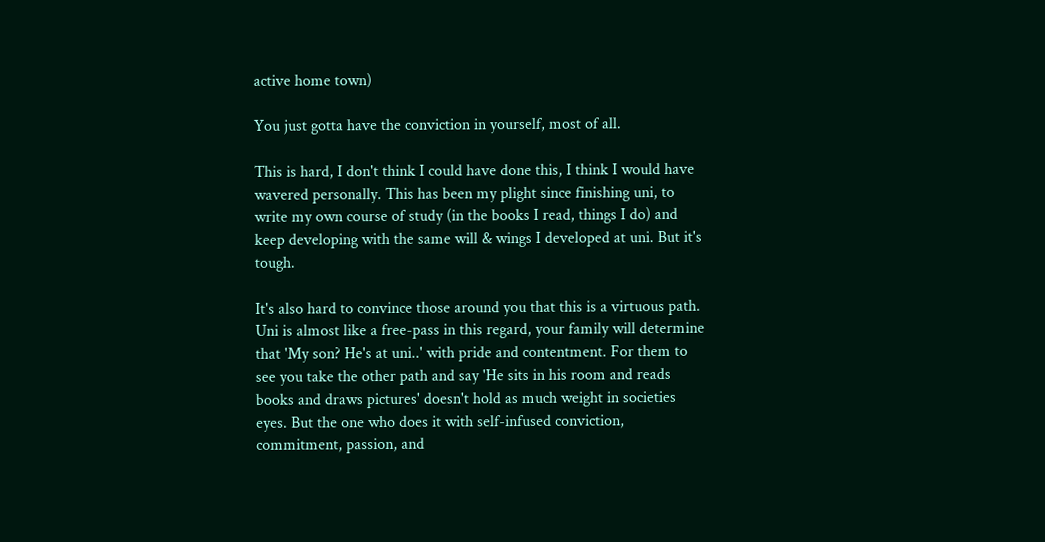active home town)

You just gotta have the conviction in yourself, most of all.

This is hard, I don't think I could have done this, I think I would have wavered personally. This has been my plight since finishing uni, to write my own course of study (in the books I read, things I do) and keep developing with the same will & wings I developed at uni. But it's tough.

It's also hard to convince those around you that this is a virtuous path. Uni is almost like a free-pass in this regard, your family will determine that 'My son? He's at uni..' with pride and contentment. For them to see you take the other path and say 'He sits in his room and reads books and draws pictures' doesn't hold as much weight in societies eyes. But the one who does it with self-infused conviction, commitment, passion, and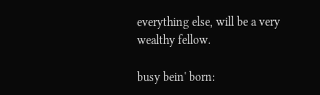everything else, will be a very wealthy fellow.

busy bein' born: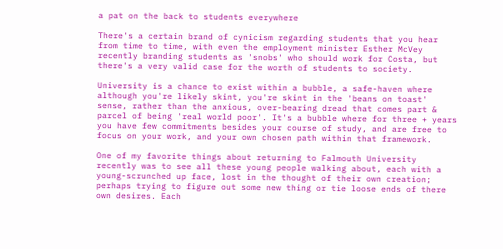a pat on the back to students everywhere

There's a certain brand of cynicism regarding students that you hear from time to time, with even the employment minister Esther McVey recently branding students as 'snobs' who should work for Costa, but there's a very valid case for the worth of students to society.

University is a chance to exist within a bubble, a safe-haven where although you're likely skint, you're skint in the 'beans on toast' sense, rather than the anxious, over-bearing dread that comes part & parcel of being 'real world poor'. It's a bubble where for three + years you have few commitments besides your course of study, and are free to focus on your work, and your own chosen path within that framework.

One of my favorite things about returning to Falmouth University recently was to see all these young people walking about, each with a young-scrunched up face, lost in the thought of their own creation; perhaps trying to figure out some new thing or tie loose ends of there own desires. Each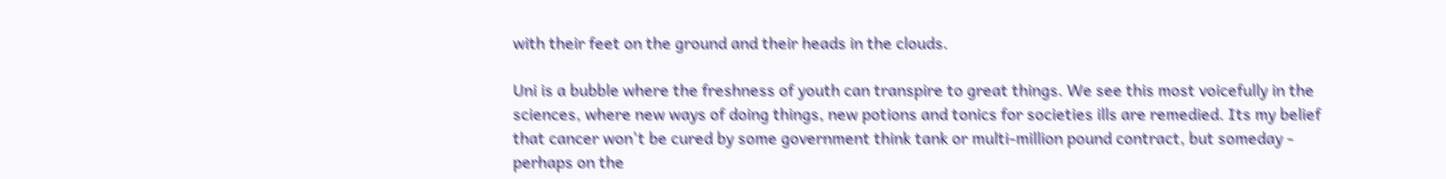with their feet on the ground and their heads in the clouds.

Uni is a bubble where the freshness of youth can transpire to great things. We see this most voicefully in the sciences, where new ways of doing things, new potions and tonics for societies ills are remedied. Its my belief that cancer won't be cured by some government think tank or multi-million pound contract, but someday - perhaps on the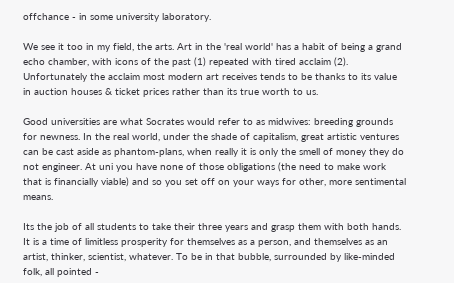offchance - in some university laboratory.

We see it too in my field, the arts. Art in the 'real world' has a habit of being a grand echo chamber, with icons of the past (1) repeated with tired acclaim (2). Unfortunately the acclaim most modern art receives tends to be thanks to its value in auction houses & ticket prices rather than its true worth to us.

Good universities are what Socrates would refer to as midwives: breeding grounds for newness. In the real world, under the shade of capitalism, great artistic ventures can be cast aside as phantom-plans, when really it is only the smell of money they do not engineer. At uni you have none of those obligations (the need to make work that is financially viable) and so you set off on your ways for other, more sentimental means.

Its the job of all students to take their three years and grasp them with both hands. It is a time of limitless prosperity for themselves as a person, and themselves as an artist, thinker, scientist, whatever. To be in that bubble, surrounded by like-minded folk, all pointed -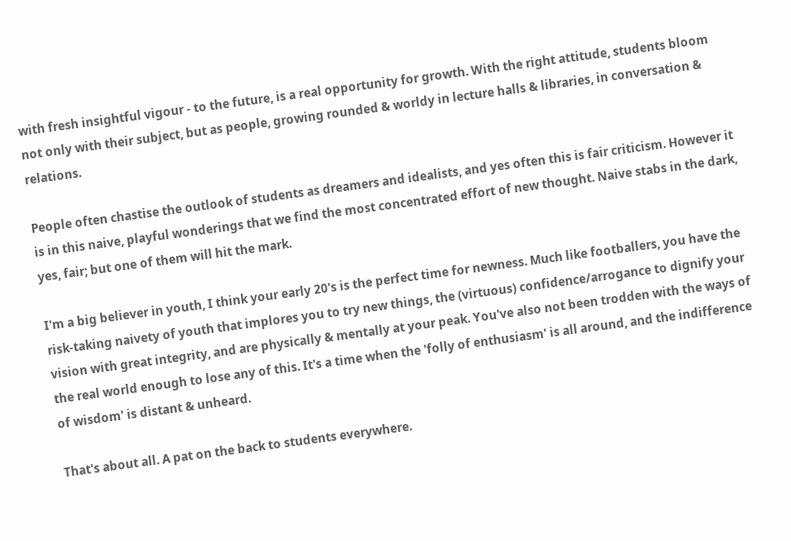with fresh insightful vigour - to the future, is a real opportunity for growth. With the right attitude, students bloom not only with their subject, but as people, growing rounded & worldy in lecture halls & libraries, in conversation & relations.

People often chastise the outlook of students as dreamers and idealists, and yes often this is fair criticism. However it is in this naive, playful wonderings that we find the most concentrated effort of new thought. Naive stabs in the dark, yes, fair; but one of them will hit the mark.

I'm a big believer in youth, I think your early 20's is the perfect time for newness. Much like footballers, you have the risk-taking naivety of youth that implores you to try new things, the (virtuous) confidence/arrogance to dignify your vision with great integrity, and are physically & mentally at your peak. You've also not been trodden with the ways of the real world enough to lose any of this. It's a time when the 'folly of enthusiasm' is all around, and the indifference of wisdom' is distant & unheard.

That's about all. A pat on the back to students everywhere.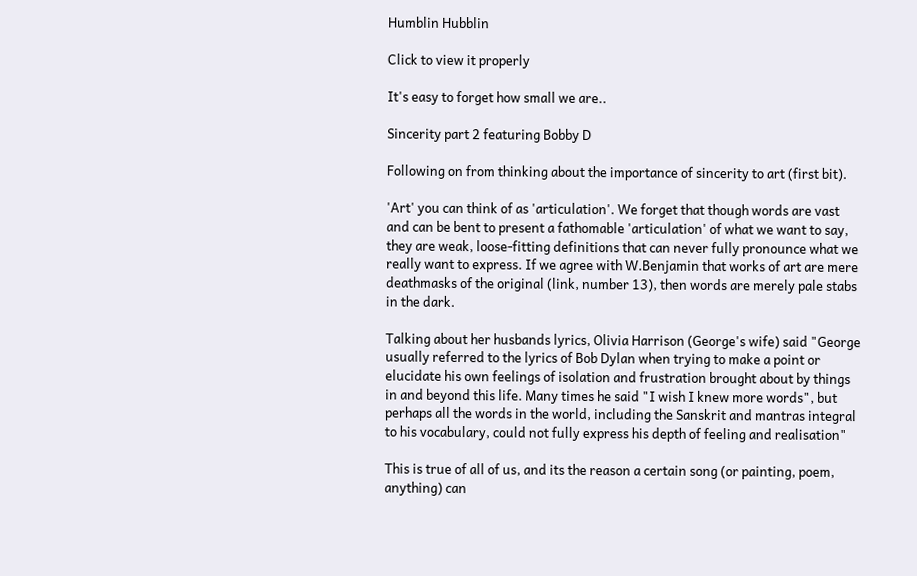Humblin Hubblin

Click to view it properly

It's easy to forget how small we are..

Sincerity part 2 featuring Bobby D

Following on from thinking about the importance of sincerity to art (first bit).

'Art' you can think of as 'articulation'. We forget that though words are vast and can be bent to present a fathomable 'articulation' of what we want to say, they are weak, loose-fitting definitions that can never fully pronounce what we really want to express. If we agree with W.Benjamin that works of art are mere deathmasks of the original (link, number 13), then words are merely pale stabs in the dark.

Talking about her husbands lyrics, Olivia Harrison (George's wife) said "George usually referred to the lyrics of Bob Dylan when trying to make a point or elucidate his own feelings of isolation and frustration brought about by things in and beyond this life. Many times he said "I wish I knew more words", but perhaps all the words in the world, including the Sanskrit and mantras integral to his vocabulary, could not fully express his depth of feeling and realisation"

This is true of all of us, and its the reason a certain song (or painting, poem, anything) can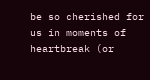be so cherished for us in moments of heartbreak (or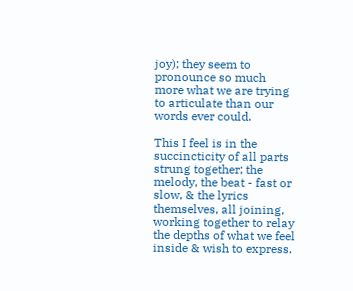joy); they seem to pronounce so much more what we are trying to articulate than our words ever could.

This I feel is in the succincticity of all parts strung together; the melody, the beat - fast or slow, & the lyrics themselves, all joining, working together to relay the depths of what we feel inside & wish to express.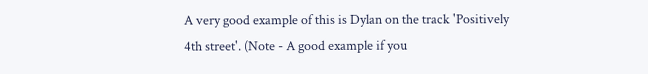A very good example of this is Dylan on the track 'Positively 4th street'. (Note - A good example if you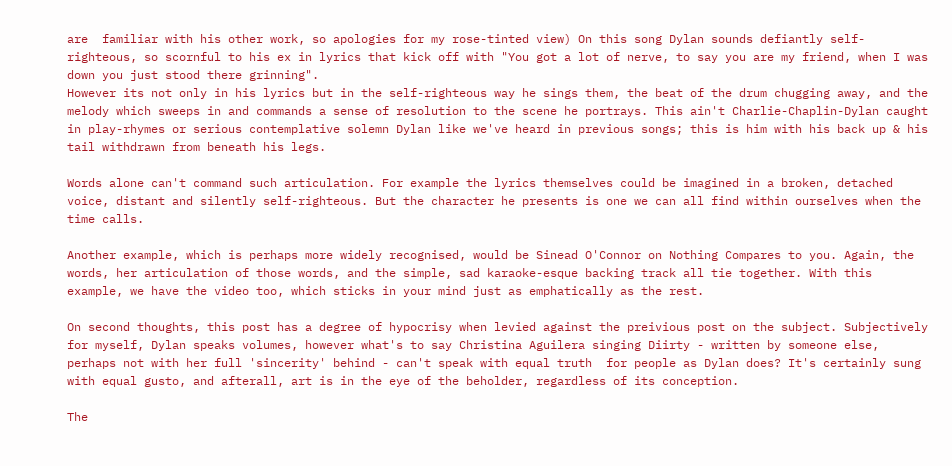are  familiar with his other work, so apologies for my rose-tinted view) On this song Dylan sounds defiantly self-righteous, so scornful to his ex in lyrics that kick off with "You got a lot of nerve, to say you are my friend, when I was down you just stood there grinning".
However its not only in his lyrics but in the self-righteous way he sings them, the beat of the drum chugging away, and the melody which sweeps in and commands a sense of resolution to the scene he portrays. This ain't Charlie-Chaplin-Dylan caught in play-rhymes or serious contemplative solemn Dylan like we've heard in previous songs; this is him with his back up & his tail withdrawn from beneath his legs.

Words alone can't command such articulation. For example the lyrics themselves could be imagined in a broken, detached voice, distant and silently self-righteous. But the character he presents is one we can all find within ourselves when the time calls.

Another example, which is perhaps more widely recognised, would be Sinead O'Connor on Nothing Compares to you. Again, the words, her articulation of those words, and the simple, sad karaoke-esque backing track all tie together. With this example, we have the video too, which sticks in your mind just as emphatically as the rest.

On second thoughts, this post has a degree of hypocrisy when levied against the preivious post on the subject. Subjectively for myself, Dylan speaks volumes, however what's to say Christina Aguilera singing Diirty - written by someone else, perhaps not with her full 'sincerity' behind - can't speak with equal truth  for people as Dylan does? It's certainly sung with equal gusto, and afterall, art is in the eye of the beholder, regardless of its conception.

The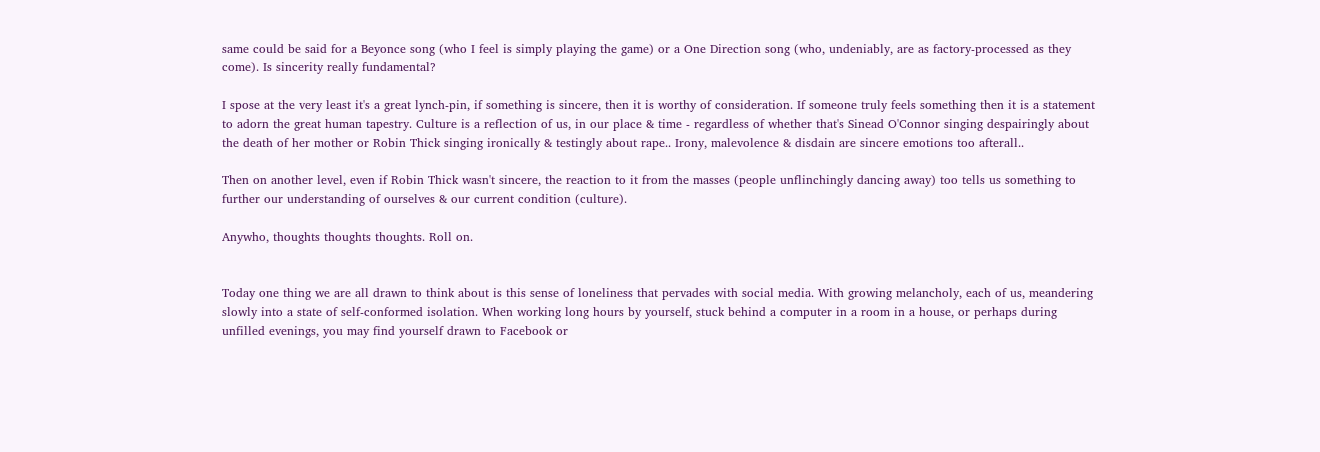same could be said for a Beyonce song (who I feel is simply playing the game) or a One Direction song (who, undeniably, are as factory-processed as they come). Is sincerity really fundamental?

I spose at the very least it's a great lynch-pin, if something is sincere, then it is worthy of consideration. If someone truly feels something then it is a statement to adorn the great human tapestry. Culture is a reflection of us, in our place & time - regardless of whether that's Sinead O'Connor singing despairingly about the death of her mother or Robin Thick singing ironically & testingly about rape.. Irony, malevolence & disdain are sincere emotions too afterall..

Then on another level, even if Robin Thick wasn't sincere, the reaction to it from the masses (people unflinchingly dancing away) too tells us something to further our understanding of ourselves & our current condition (culture).

Anywho, thoughts thoughts thoughts. Roll on.


Today one thing we are all drawn to think about is this sense of loneliness that pervades with social media. With growing melancholy, each of us, meandering slowly into a state of self-conformed isolation. When working long hours by yourself, stuck behind a computer in a room in a house, or perhaps during unfilled evenings, you may find yourself drawn to Facebook or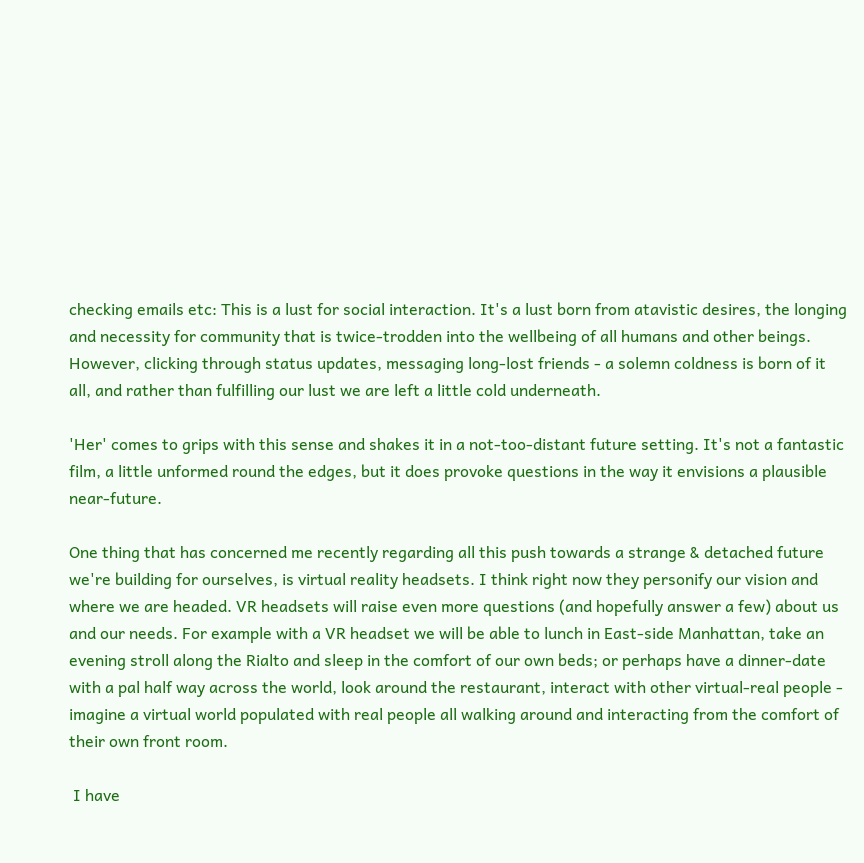checking emails etc: This is a lust for social interaction. It's a lust born from atavistic desires, the longing and necessity for community that is twice-trodden into the wellbeing of all humans and other beings. However, clicking through status updates, messaging long-lost friends - a solemn coldness is born of it all, and rather than fulfilling our lust we are left a little cold underneath.

'Her' comes to grips with this sense and shakes it in a not-too-distant future setting. It's not a fantastic film, a little unformed round the edges, but it does provoke questions in the way it envisions a plausible near-future.

One thing that has concerned me recently regarding all this push towards a strange & detached future we're building for ourselves, is virtual reality headsets. I think right now they personify our vision and where we are headed. VR headsets will raise even more questions (and hopefully answer a few) about us and our needs. For example with a VR headset we will be able to lunch in East-side Manhattan, take an evening stroll along the Rialto and sleep in the comfort of our own beds; or perhaps have a dinner-date with a pal half way across the world, look around the restaurant, interact with other virtual-real people - imagine a virtual world populated with real people all walking around and interacting from the comfort of their own front room.

 I have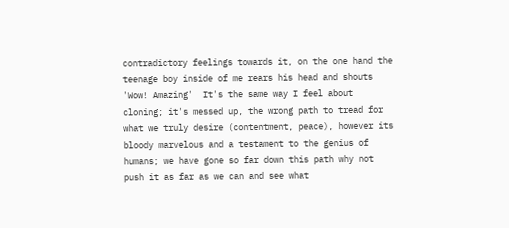contradictory feelings towards it, on the one hand the teenage boy inside of me rears his head and shouts 'Wow! Amazing'  It's the same way I feel about cloning; it's messed up, the wrong path to tread for what we truly desire (contentment, peace), however its bloody marvelous and a testament to the genius of humans; we have gone so far down this path why not push it as far as we can and see what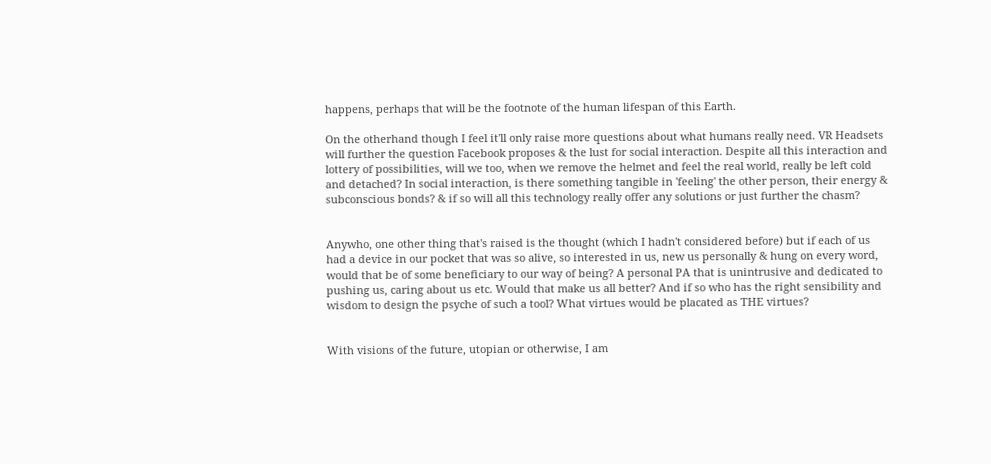happens, perhaps that will be the footnote of the human lifespan of this Earth.

On the otherhand though I feel it'll only raise more questions about what humans really need. VR Headsets will further the question Facebook proposes & the lust for social interaction. Despite all this interaction and lottery of possibilities, will we too, when we remove the helmet and feel the real world, really be left cold and detached? In social interaction, is there something tangible in 'feeling' the other person, their energy & subconscious bonds? & if so will all this technology really offer any solutions or just further the chasm?


Anywho, one other thing that's raised is the thought (which I hadn't considered before) but if each of us had a device in our pocket that was so alive, so interested in us, new us personally & hung on every word, would that be of some beneficiary to our way of being? A personal PA that is unintrusive and dedicated to pushing us, caring about us etc. Would that make us all better? And if so who has the right sensibility and wisdom to design the psyche of such a tool? What virtues would be placated as THE virtues?


With visions of the future, utopian or otherwise, I am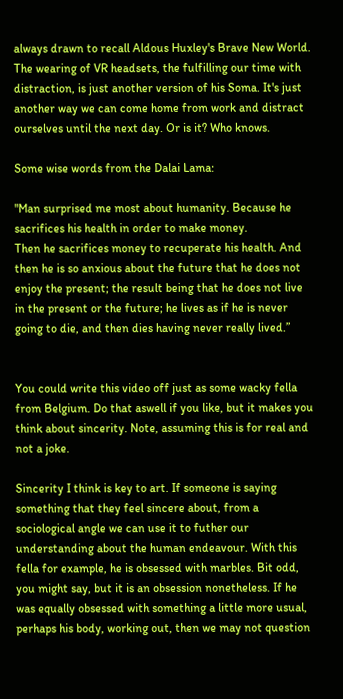always drawn to recall Aldous Huxley's Brave New World. The wearing of VR headsets, the fulfilling our time with distraction, is just another version of his Soma. It's just another way we can come home from work and distract ourselves until the next day. Or is it? Who knows.

Some wise words from the Dalai Lama:

"Man surprised me most about humanity. Because he sacrifices his health in order to make money.
Then he sacrifices money to recuperate his health. And then he is so anxious about the future that he does not enjoy the present; the result being that he does not live in the present or the future; he lives as if he is never going to die, and then dies having never really lived.”


You could write this video off just as some wacky fella from Belgium. Do that aswell if you like, but it makes you think about sincerity. Note, assuming this is for real and not a joke.

Sincerity I think is key to art. If someone is saying something that they feel sincere about, from a  sociological angle we can use it to futher our understanding about the human endeavour. With this fella for example, he is obsessed with marbles. Bit odd, you might say, but it is an obsession nonetheless. If he was equally obsessed with something a little more usual, perhaps his body, working out, then we may not question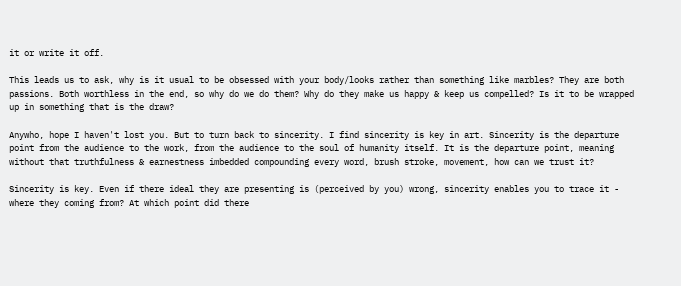it or write it off.

This leads us to ask, why is it usual to be obsessed with your body/looks rather than something like marbles? They are both passions. Both worthless in the end, so why do we do them? Why do they make us happy & keep us compelled? Is it to be wrapped up in something that is the draw?

Anywho, hope I haven't lost you. But to turn back to sincerity. I find sincerity is key in art. Sincerity is the departure point from the audience to the work, from the audience to the soul of humanity itself. It is the departure point, meaning without that truthfulness & earnestness imbedded compounding every word, brush stroke, movement, how can we trust it?

Sincerity is key. Even if there ideal they are presenting is (perceived by you) wrong, sincerity enables you to trace it - where they coming from? At which point did there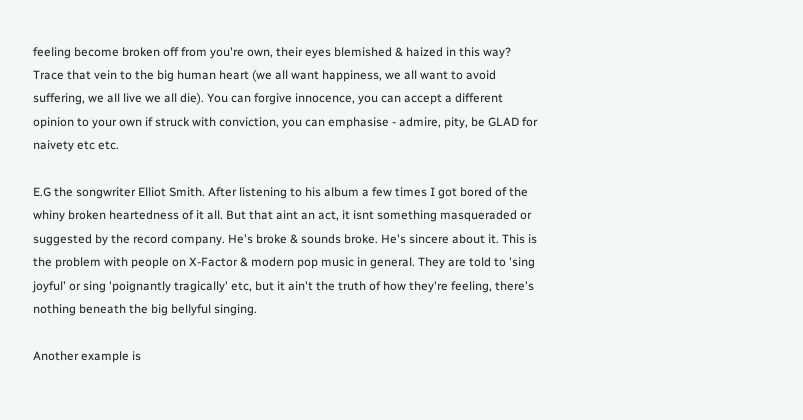feeling become broken off from you're own, their eyes blemished & haized in this way? Trace that vein to the big human heart (we all want happiness, we all want to avoid suffering, we all live we all die). You can forgive innocence, you can accept a different opinion to your own if struck with conviction, you can emphasise - admire, pity, be GLAD for naivety etc etc.

E.G the songwriter Elliot Smith. After listening to his album a few times I got bored of the whiny broken heartedness of it all. But that aint an act, it isnt something masqueraded or suggested by the record company. He's broke & sounds broke. He's sincere about it. This is the problem with people on X-Factor & modern pop music in general. They are told to 'sing joyful' or sing 'poignantly tragically' etc, but it ain't the truth of how they're feeling, there's nothing beneath the big bellyful singing.

Another example is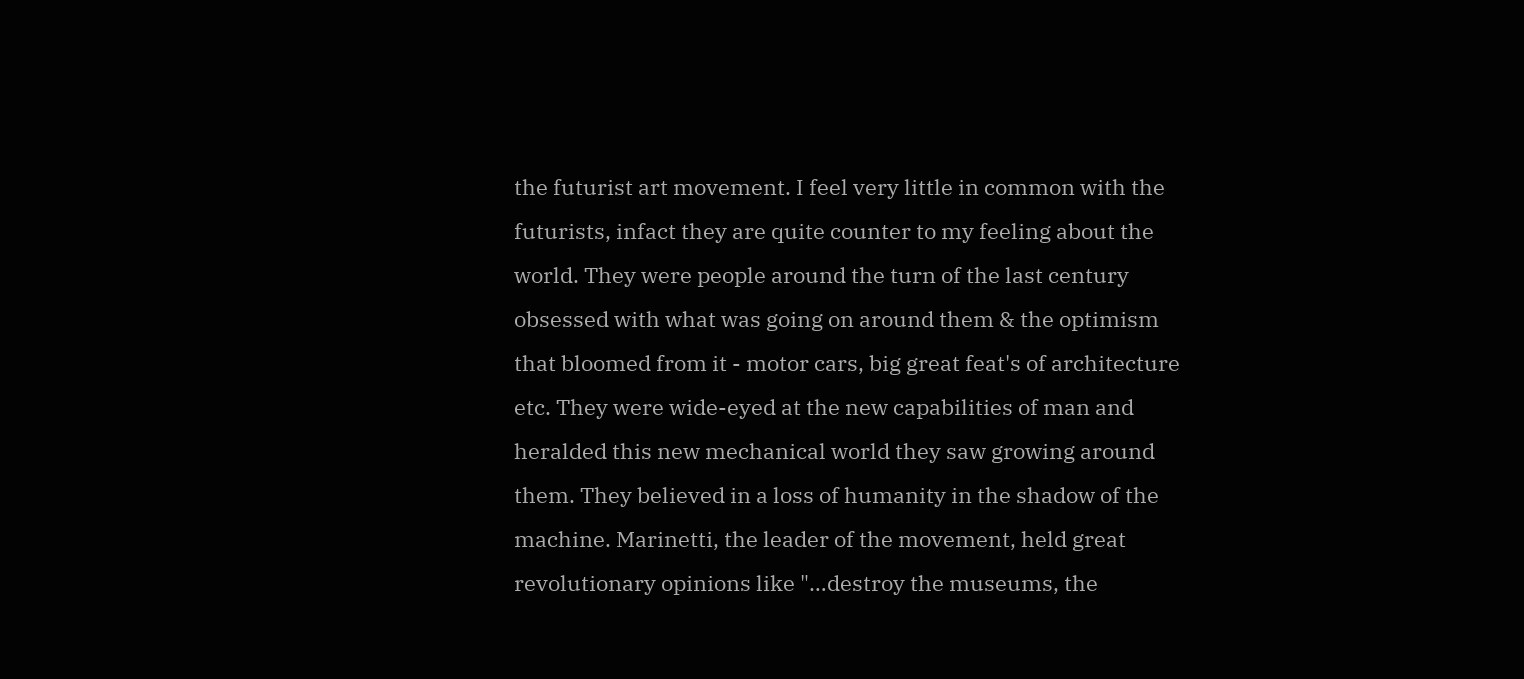the futurist art movement. I feel very little in common with the futurists, infact they are quite counter to my feeling about the world. They were people around the turn of the last century obsessed with what was going on around them & the optimism that bloomed from it - motor cars, big great feat's of architecture etc. They were wide-eyed at the new capabilities of man and heralded this new mechanical world they saw growing around them. They believed in a loss of humanity in the shadow of the machine. Marinetti, the leader of the movement, held great revolutionary opinions like "…destroy the museums, the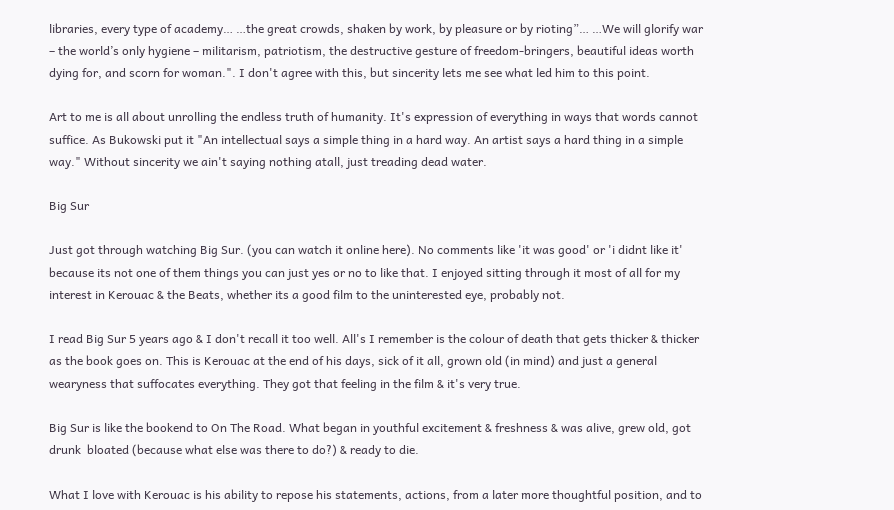libraries, every type of academy… …the great crowds, shaken by work, by pleasure or by rioting”… …We will glorify war – the world’s only hygiene – militarism, patriotism, the destructive gesture of freedom-bringers, beautiful ideas worth dying for, and scorn for woman.". I don't agree with this, but sincerity lets me see what led him to this point.

Art to me is all about unrolling the endless truth of humanity. It's expression of everything in ways that words cannot suffice. As Bukowski put it "An intellectual says a simple thing in a hard way. An artist says a hard thing in a simple way." Without sincerity we ain't saying nothing atall, just treading dead water.

Big Sur

Just got through watching Big Sur. (you can watch it online here). No comments like 'it was good' or 'i didnt like it' because its not one of them things you can just yes or no to like that. I enjoyed sitting through it most of all for my interest in Kerouac & the Beats, whether its a good film to the uninterested eye, probably not.

I read Big Sur 5 years ago & I don't recall it too well. All's I remember is the colour of death that gets thicker & thicker as the book goes on. This is Kerouac at the end of his days, sick of it all, grown old (in mind) and just a general wearyness that suffocates everything. They got that feeling in the film & it's very true.

Big Sur is like the bookend to On The Road. What began in youthful excitement & freshness & was alive, grew old, got drunk  bloated (because what else was there to do?) & ready to die.

What I love with Kerouac is his ability to repose his statements, actions, from a later more thoughtful position, and to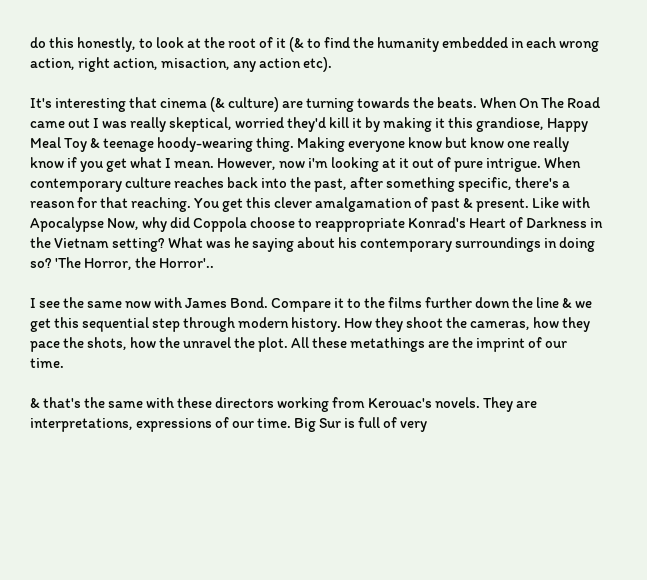do this honestly, to look at the root of it (& to find the humanity embedded in each wrong action, right action, misaction, any action etc).

It's interesting that cinema (& culture) are turning towards the beats. When On The Road came out I was really skeptical, worried they'd kill it by making it this grandiose, Happy Meal Toy & teenage hoody-wearing thing. Making everyone know but know one really know if you get what I mean. However, now i'm looking at it out of pure intrigue. When contemporary culture reaches back into the past, after something specific, there's a reason for that reaching. You get this clever amalgamation of past & present. Like with Apocalypse Now, why did Coppola choose to reappropriate Konrad's Heart of Darkness in the Vietnam setting? What was he saying about his contemporary surroundings in doing so? 'The Horror, the Horror'..

I see the same now with James Bond. Compare it to the films further down the line & we get this sequential step through modern history. How they shoot the cameras, how they pace the shots, how the unravel the plot. All these metathings are the imprint of our time.

& that's the same with these directors working from Kerouac's novels. They are interpretations, expressions of our time. Big Sur is full of very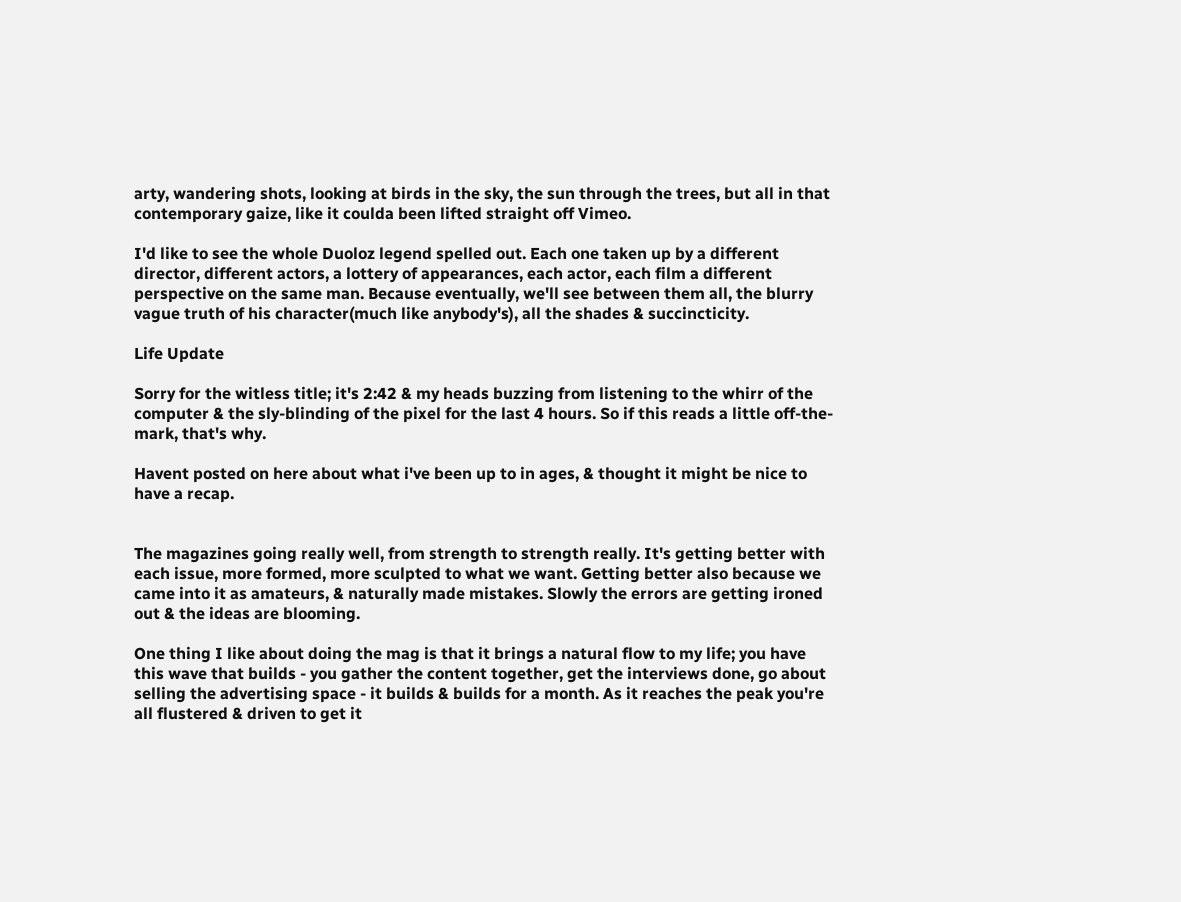arty, wandering shots, looking at birds in the sky, the sun through the trees, but all in that contemporary gaize, like it coulda been lifted straight off Vimeo.

I'd like to see the whole Duoloz legend spelled out. Each one taken up by a different director, different actors, a lottery of appearances, each actor, each film a different perspective on the same man. Because eventually, we'll see between them all, the blurry vague truth of his character(much like anybody's), all the shades & succincticity.

Life Update

Sorry for the witless title; it's 2:42 & my heads buzzing from listening to the whirr of the computer & the sly-blinding of the pixel for the last 4 hours. So if this reads a little off-the-mark, that's why.

Havent posted on here about what i've been up to in ages, & thought it might be nice to have a recap.


The magazines going really well, from strength to strength really. It's getting better with each issue, more formed, more sculpted to what we want. Getting better also because we came into it as amateurs, & naturally made mistakes. Slowly the errors are getting ironed out & the ideas are blooming.

One thing I like about doing the mag is that it brings a natural flow to my life; you have this wave that builds - you gather the content together, get the interviews done, go about selling the advertising space - it builds & builds for a month. As it reaches the peak you're all flustered & driven to get it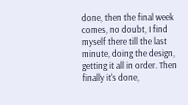done, then the final week comes, no doubt, I find myself there till the last minute, doing the design, getting it all in order. Then finally it's done,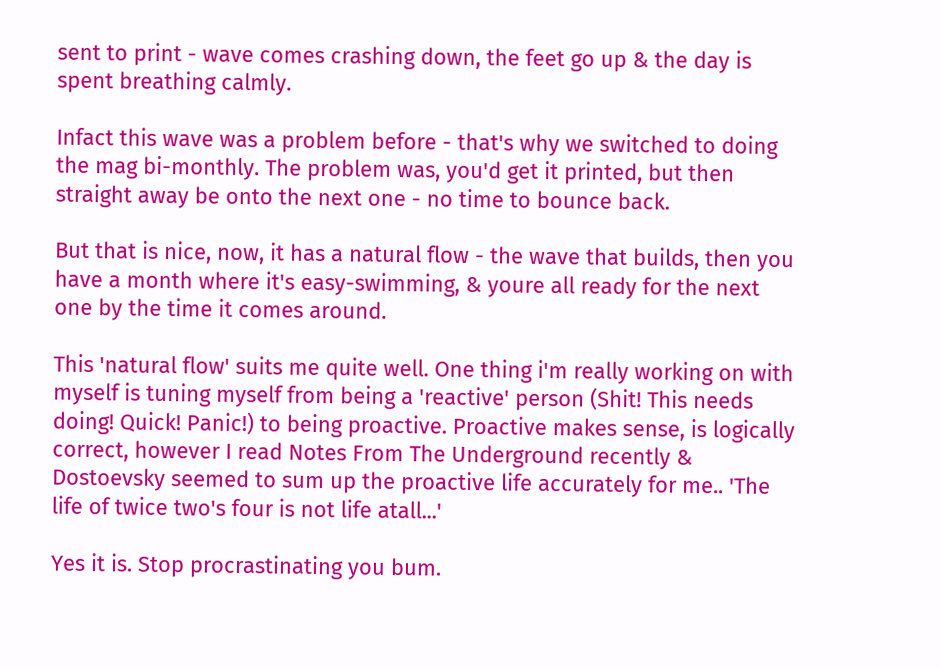sent to print - wave comes crashing down, the feet go up & the day is spent breathing calmly.

Infact this wave was a problem before - that's why we switched to doing the mag bi-monthly. The problem was, you'd get it printed, but then straight away be onto the next one - no time to bounce back.

But that is nice, now, it has a natural flow - the wave that builds, then you have a month where it's easy-swimming, & youre all ready for the next one by the time it comes around.

This 'natural flow' suits me quite well. One thing i'm really working on with myself is tuning myself from being a 'reactive' person (Shit! This needs doing! Quick! Panic!) to being proactive. Proactive makes sense, is logically correct, however I read Notes From The Underground recently & Dostoevsky seemed to sum up the proactive life accurately for me.. 'The life of twice two's four is not life atall...'

Yes it is. Stop procrastinating you bum.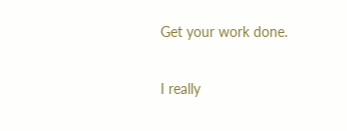Get your work done.

I really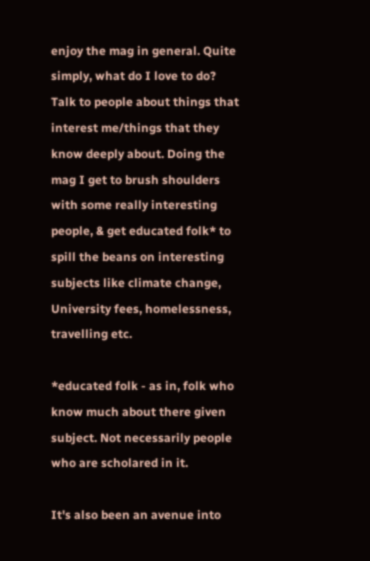enjoy the mag in general. Quite simply, what do I love to do? Talk to people about things that interest me/things that they know deeply about. Doing the mag I get to brush shoulders with some really interesting people, & get educated folk* to spill the beans on interesting subjects like climate change, University fees, homelessness, travelling etc.

*educated folk - as in, folk who know much about there given subject. Not necessarily people who are scholared in it.

It's also been an avenue into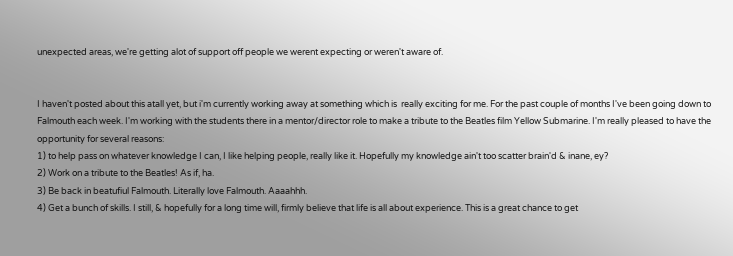unexpected areas, we're getting alot of support off people we werent expecting or weren't aware of.


I haven't posted about this atall yet, but i'm currently working away at something which is  really exciting for me. For the past couple of months I've been going down to Falmouth each week. I'm working with the students there in a mentor/director role to make a tribute to the Beatles film Yellow Submarine. I'm really pleased to have the opportunity for several reasons:
1) to help pass on whatever knowledge I can, I like helping people, really like it. Hopefully my knowledge ain't too scatter brain'd & inane, ey?
2) Work on a tribute to the Beatles! As if, ha.
3) Be back in beatufiul Falmouth. Literally love Falmouth. Aaaahhh.
4) Get a bunch of skills. I still, & hopefully for a long time will, firmly believe that life is all about experience. This is a great chance to get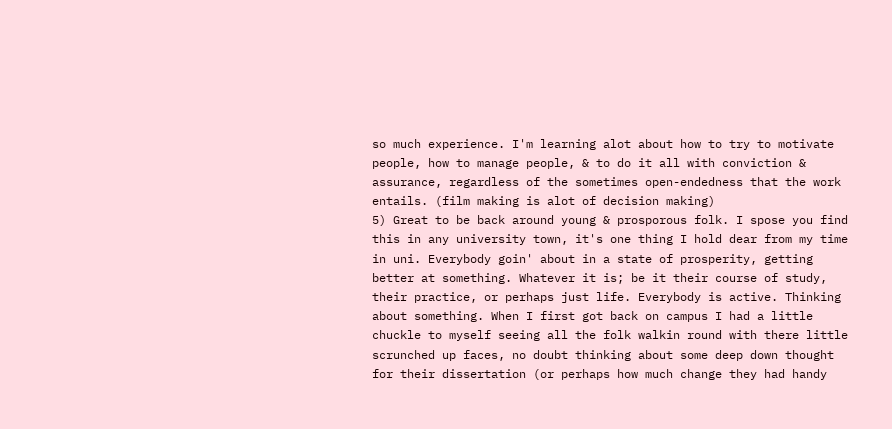so much experience. I'm learning alot about how to try to motivate people, how to manage people, & to do it all with conviction & assurance, regardless of the sometimes open-endedness that the work entails. (film making is alot of decision making)
5) Great to be back around young & prosporous folk. I spose you find this in any university town, it's one thing I hold dear from my time in uni. Everybody goin' about in a state of prosperity, getting better at something. Whatever it is; be it their course of study, their practice, or perhaps just life. Everybody is active. Thinking about something. When I first got back on campus I had a little chuckle to myself seeing all the folk walkin round with there little scrunched up faces, no doubt thinking about some deep down thought for their dissertation (or perhaps how much change they had handy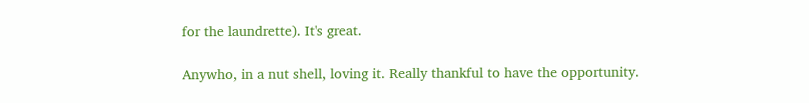for the laundrette). It's great.

Anywho, in a nut shell, loving it. Really thankful to have the opportunity.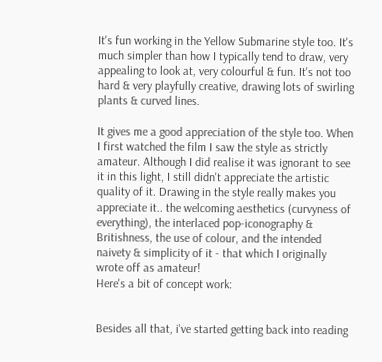It's fun working in the Yellow Submarine style too. It's much simpler than how I typically tend to draw, very appealing to look at, very colourful & fun. It's not too hard & very playfully creative, drawing lots of swirling plants & curved lines.

It gives me a good appreciation of the style too. When I first watched the film I saw the style as strictly amateur. Although I did realise it was ignorant to see it in this light, I still didn't appreciate the artistic quality of it. Drawing in the style really makes you appreciate it.. the welcoming aesthetics (curvyness of everything), the interlaced pop-iconography & Britishness, the use of colour, and the intended naivety & simplicity of it - that which I originally wrote off as amateur!
Here's a bit of concept work:


Besides all that, i've started getting back into reading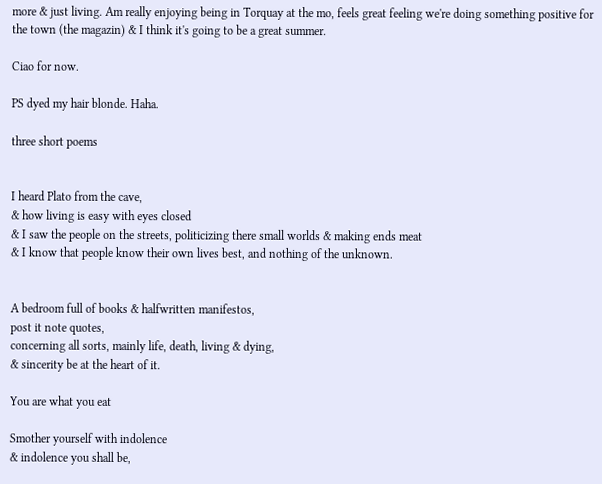more & just living. Am really enjoying being in Torquay at the mo, feels great feeling we're doing something positive for the town (the magazin) & I think it's going to be a great summer.

Ciao for now.

PS dyed my hair blonde. Haha.

three short poems


I heard Plato from the cave,
& how living is easy with eyes closed
& I saw the people on the streets, politicizing there small worlds & making ends meat
& I know that people know their own lives best, and nothing of the unknown.


A bedroom full of books & halfwritten manifestos,
post it note quotes,
concerning all sorts, mainly life, death, living & dying,
& sincerity be at the heart of it.

You are what you eat

Smother yourself with indolence
& indolence you shall be,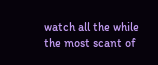watch all the while the most scant of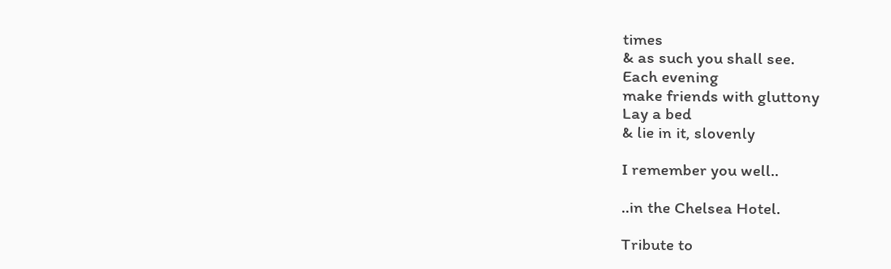times
& as such you shall see.
Each evening
make friends with gluttony
Lay a bed
& lie in it, slovenly

I remember you well..

..in the Chelsea Hotel.

Tribute to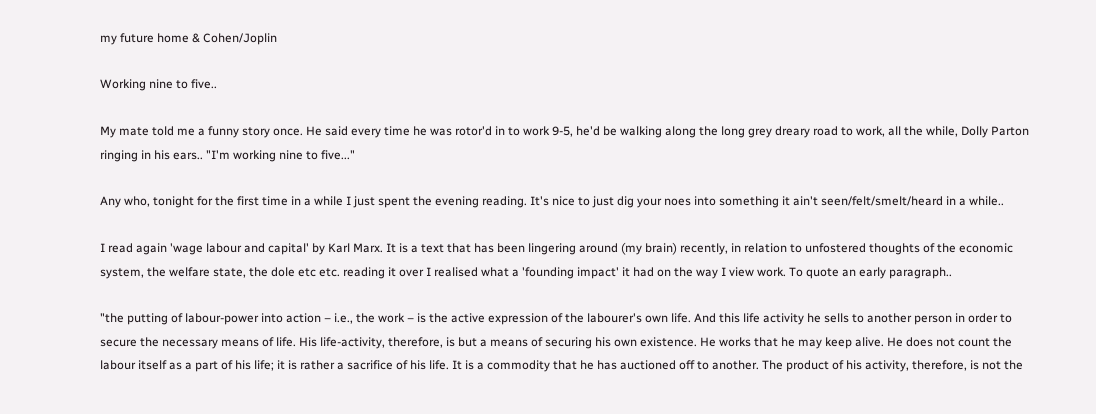my future home & Cohen/Joplin

Working nine to five..

My mate told me a funny story once. He said every time he was rotor'd in to work 9-5, he'd be walking along the long grey dreary road to work, all the while, Dolly Parton ringing in his ears.. "I'm working nine to five..."

Any who, tonight for the first time in a while I just spent the evening reading. It's nice to just dig your noes into something it ain't seen/felt/smelt/heard in a while..

I read again 'wage labour and capital' by Karl Marx. It is a text that has been lingering around (my brain) recently, in relation to unfostered thoughts of the economic system, the welfare state, the dole etc etc. reading it over I realised what a 'founding impact' it had on the way I view work. To quote an early paragraph..

"the putting of labour-power into action – i.e., the work – is the active expression of the labourer's own life. And this life activity he sells to another person in order to secure the necessary means of life. His life-activity, therefore, is but a means of securing his own existence. He works that he may keep alive. He does not count the labour itself as a part of his life; it is rather a sacrifice of his life. It is a commodity that he has auctioned off to another. The product of his activity, therefore, is not the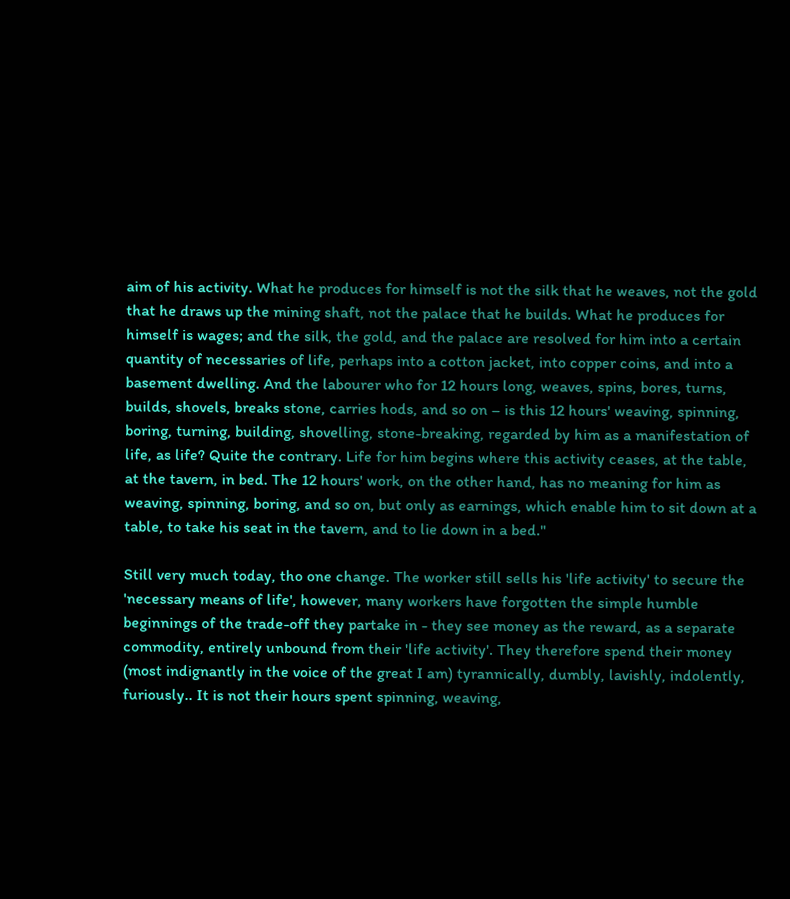aim of his activity. What he produces for himself is not the silk that he weaves, not the gold that he draws up the mining shaft, not the palace that he builds. What he produces for himself is wages; and the silk, the gold, and the palace are resolved for him into a certain quantity of necessaries of life, perhaps into a cotton jacket, into copper coins, and into a basement dwelling. And the labourer who for 12 hours long, weaves, spins, bores, turns, builds, shovels, breaks stone, carries hods, and so on – is this 12 hours' weaving, spinning, boring, turning, building, shovelling, stone-breaking, regarded by him as a manifestation of life, as life? Quite the contrary. Life for him begins where this activity ceases, at the table, at the tavern, in bed. The 12 hours' work, on the other hand, has no meaning for him as weaving, spinning, boring, and so on, but only as earnings, which enable him to sit down at a table, to take his seat in the tavern, and to lie down in a bed."

Still very much today, tho one change. The worker still sells his 'life activity' to secure the 'necessary means of life', however, many workers have forgotten the simple humble beginnings of the trade-off they partake in - they see money as the reward, as a separate commodity, entirely unbound from their 'life activity'. They therefore spend their money (most indignantly in the voice of the great I am) tyrannically, dumbly, lavishly, indolently, furiously.. It is not their hours spent spinning, weaving,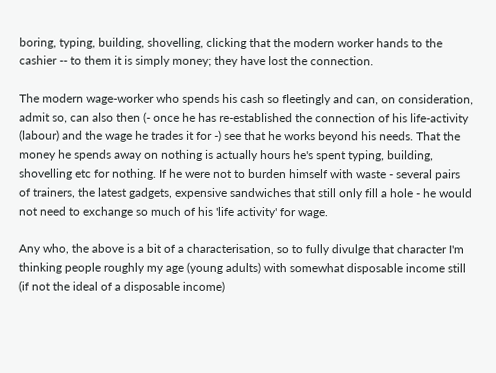boring, typing, building, shovelling, clicking that the modern worker hands to the cashier -- to them it is simply money; they have lost the connection.

The modern wage-worker who spends his cash so fleetingly and can, on consideration, admit so, can also then (- once he has re-established the connection of his life-activity (labour) and the wage he trades it for -) see that he works beyond his needs. That the money he spends away on nothing is actually hours he's spent typing, building, shovelling etc for nothing. If he were not to burden himself with waste - several pairs of trainers, the latest gadgets, expensive sandwiches that still only fill a hole - he would not need to exchange so much of his 'life activity' for wage.

Any who, the above is a bit of a characterisation, so to fully divulge that character I'm thinking people roughly my age (young adults) with somewhat disposable income still (if not the ideal of a disposable income)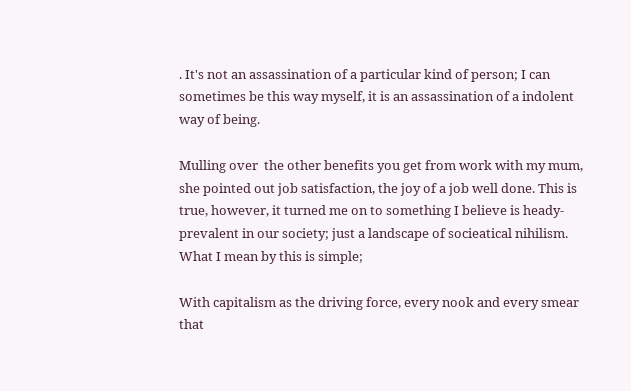. It's not an assassination of a particular kind of person; I can sometimes be this way myself, it is an assassination of a indolent way of being.

Mulling over  the other benefits you get from work with my mum, she pointed out job satisfaction, the joy of a job well done. This is true, however, it turned me on to something I believe is heady-prevalent in our society; just a landscape of socieatical nihilism. What I mean by this is simple;

With capitalism as the driving force, every nook and every smear that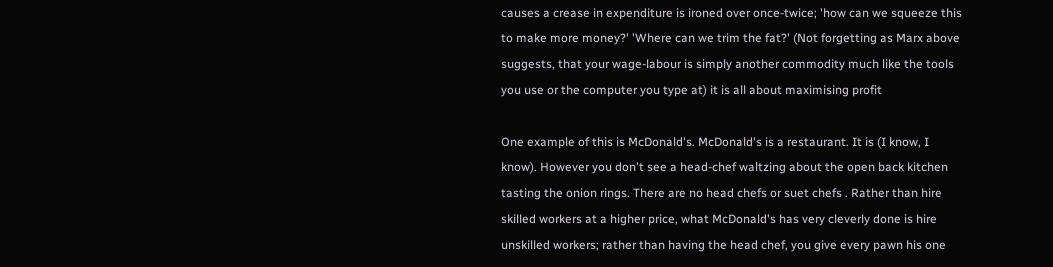causes a crease in expenditure is ironed over once-twice; 'how can we squeeze this to make more money?' 'Where can we trim the fat?' (Not forgetting as Marx above suggests, that your wage-labour is simply another commodity much like the tools you use or the computer you type at) it is all about maximising profit

One example of this is McDonald's. McDonald's is a restaurant. It is (I know, I know). However you don't see a head-chef waltzing about the open back kitchen tasting the onion rings. There are no head chefs or suet chefs . Rather than hire skilled workers at a higher price, what McDonald's has very cleverly done is hire unskilled workers; rather than having the head chef, you give every pawn his one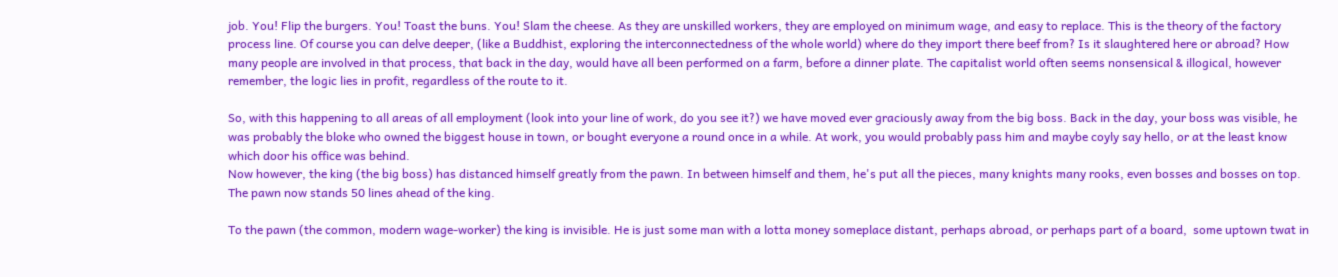job. You! Flip the burgers. You! Toast the buns. You! Slam the cheese. As they are unskilled workers, they are employed on minimum wage, and easy to replace. This is the theory of the factory process line. Of course you can delve deeper, (like a Buddhist, exploring the interconnectedness of the whole world) where do they import there beef from? Is it slaughtered here or abroad? How many people are involved in that process, that back in the day, would have all been performed on a farm, before a dinner plate. The capitalist world often seems nonsensical & illogical, however remember, the logic lies in profit, regardless of the route to it.

So, with this happening to all areas of all employment (look into your line of work, do you see it?) we have moved ever graciously away from the big boss. Back in the day, your boss was visible, he was probably the bloke who owned the biggest house in town, or bought everyone a round once in a while. At work, you would probably pass him and maybe coyly say hello, or at the least know which door his office was behind.
Now however, the king (the big boss) has distanced himself greatly from the pawn. In between himself and them, he's put all the pieces, many knights many rooks, even bosses and bosses on top. The pawn now stands 50 lines ahead of the king.

To the pawn (the common, modern wage-worker) the king is invisible. He is just some man with a lotta money someplace distant, perhaps abroad, or perhaps part of a board,  some uptown twat in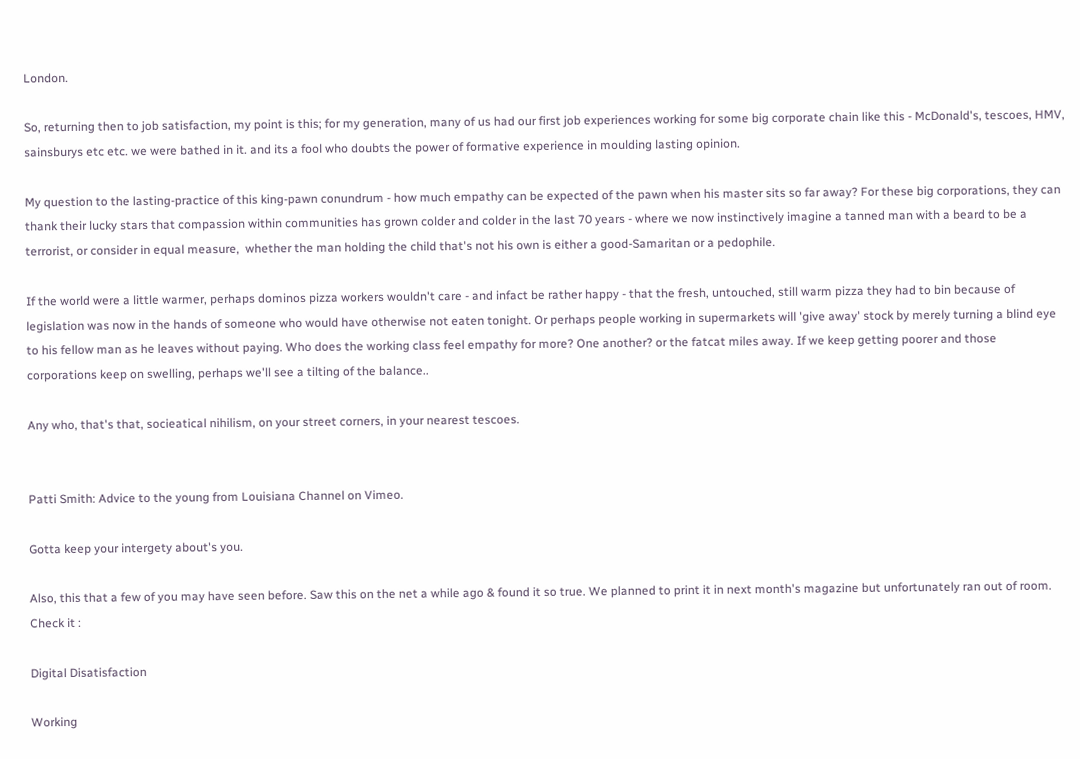London.

So, returning then to job satisfaction, my point is this; for my generation, many of us had our first job experiences working for some big corporate chain like this - McDonald's, tescoes, HMV, sainsburys etc etc. we were bathed in it. and its a fool who doubts the power of formative experience in moulding lasting opinion.

My question to the lasting-practice of this king-pawn conundrum - how much empathy can be expected of the pawn when his master sits so far away? For these big corporations, they can thank their lucky stars that compassion within communities has grown colder and colder in the last 70 years - where we now instinctively imagine a tanned man with a beard to be a terrorist, or consider in equal measure,  whether the man holding the child that's not his own is either a good-Samaritan or a pedophile.

If the world were a little warmer, perhaps dominos pizza workers wouldn't care - and infact be rather happy - that the fresh, untouched, still warm pizza they had to bin because of legislation was now in the hands of someone who would have otherwise not eaten tonight. Or perhaps people working in supermarkets will 'give away' stock by merely turning a blind eye to his fellow man as he leaves without paying. Who does the working class feel empathy for more? One another? or the fatcat miles away. If we keep getting poorer and those corporations keep on swelling, perhaps we'll see a tilting of the balance..

Any who, that's that, socieatical nihilism, on your street corners, in your nearest tescoes.


Patti Smith: Advice to the young from Louisiana Channel on Vimeo.

Gotta keep your intergety about's you.

Also, this that a few of you may have seen before. Saw this on the net a while ago & found it so true. We planned to print it in next month's magazine but unfortunately ran out of room. Check it :

Digital Disatisfaction

Working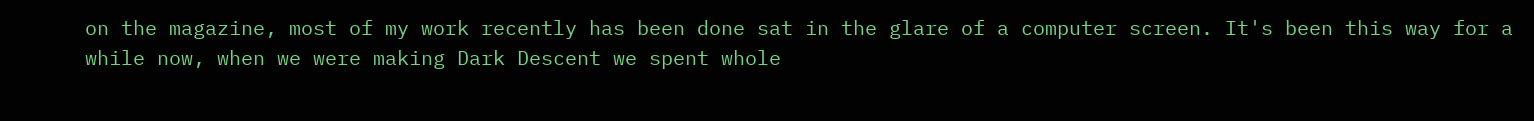on the magazine, most of my work recently has been done sat in the glare of a computer screen. It's been this way for a while now, when we were making Dark Descent we spent whole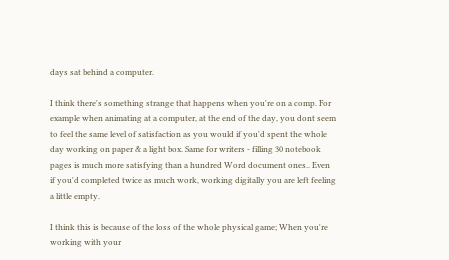days sat behind a computer.

I think there's something strange that happens when you're on a comp. For example when animating at a computer, at the end of the day, you dont seem to feel the same level of satisfaction as you would if you'd spent the whole day working on paper & a light box. Same for writers - filling 30 notebook pages is much more satisfying than a hundred Word document ones.. Even if you'd completed twice as much work, working digitally you are left feeling a little empty.

I think this is because of the loss of the whole physical game; When you're working with your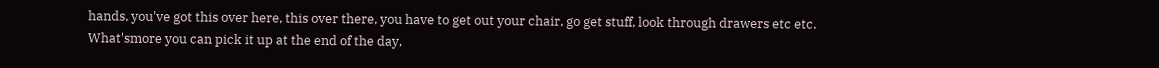hands, you've got this over here, this over there, you have to get out your chair, go get stuff, look through drawers etc etc. What'smore you can pick it up at the end of the day,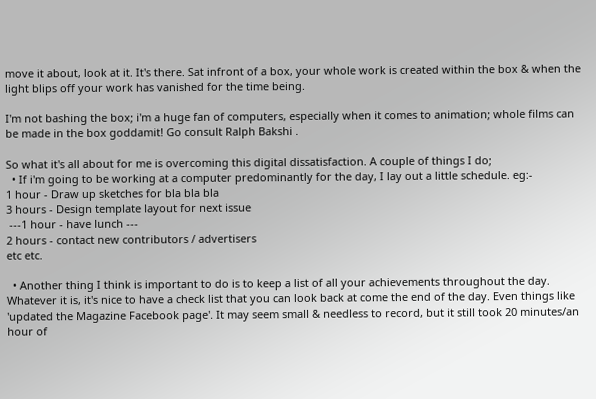move it about, look at it. It's there. Sat infront of a box, your whole work is created within the box & when the light blips off your work has vanished for the time being.

I'm not bashing the box; i'm a huge fan of computers, especially when it comes to animation; whole films can be made in the box goddamit! Go consult Ralph Bakshi .

So what it's all about for me is overcoming this digital dissatisfaction. A couple of things I do;
  • If i'm going to be working at a computer predominantly for the day, I lay out a little schedule. eg:-
1 hour - Draw up sketches for bla bla bla
3 hours - Design template layout for next issue
 ---1 hour - have lunch ---
2 hours - contact new contributors / advertisers
etc etc.

  • Another thing I think is important to do is to keep a list of all your achievements throughout the day. Whatever it is, it's nice to have a check list that you can look back at come the end of the day. Even things like 'updated the Magazine Facebook page'. It may seem small & needless to record, but it still took 20 minutes/an hour of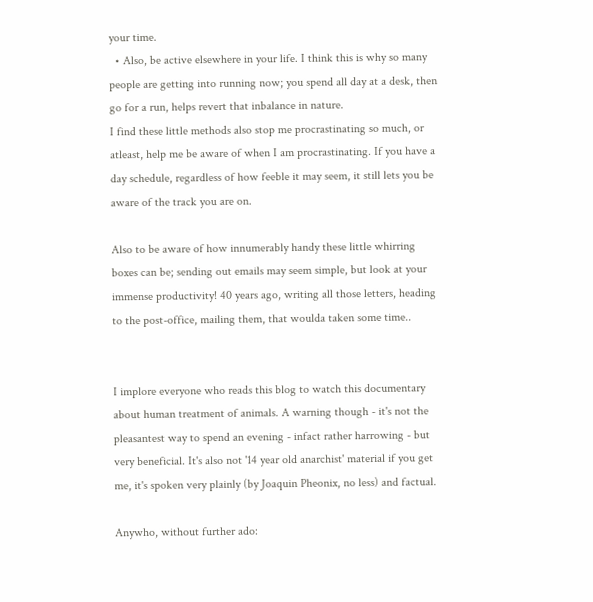your time.
  • Also, be active elsewhere in your life. I think this is why so many people are getting into running now; you spend all day at a desk, then go for a run, helps revert that inbalance in nature.
I find these little methods also stop me procrastinating so much, or atleast, help me be aware of when I am procrastinating. If you have a day schedule, regardless of how feeble it may seem, it still lets you be aware of the track you are on.

Also to be aware of how innumerably handy these little whirring boxes can be; sending out emails may seem simple, but look at your immense productivity! 40 years ago, writing all those letters, heading to the post-office, mailing them, that woulda taken some time..


I implore everyone who reads this blog to watch this documentary about human treatment of animals. A warning though - it's not the pleasantest way to spend an evening - infact rather harrowing - but very beneficial. It's also not '14 year old anarchist' material if you get me, it's spoken very plainly (by Joaquin Pheonix, no less) and factual.

Anywho, without further ado: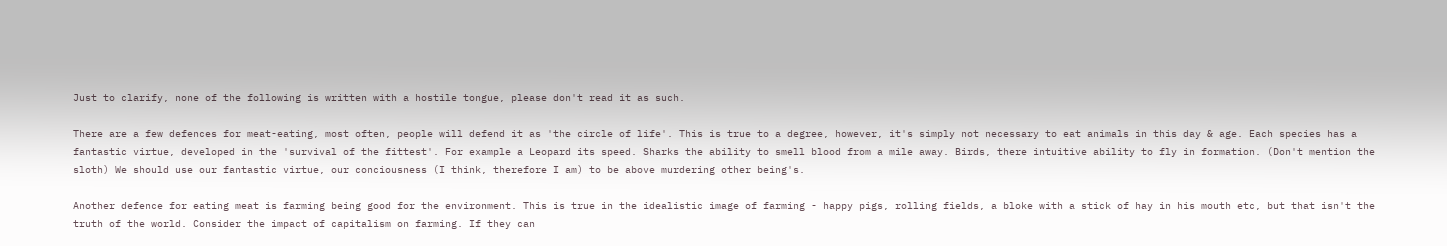Just to clarify, none of the following is written with a hostile tongue, please don't read it as such.

There are a few defences for meat-eating, most often, people will defend it as 'the circle of life'. This is true to a degree, however, it's simply not necessary to eat animals in this day & age. Each species has a fantastic virtue, developed in the 'survival of the fittest'. For example a Leopard its speed. Sharks the ability to smell blood from a mile away. Birds, there intuitive ability to fly in formation. (Don't mention the sloth) We should use our fantastic virtue, our conciousness (I think, therefore I am) to be above murdering other being's.

Another defence for eating meat is farming being good for the environment. This is true in the idealistic image of farming - happy pigs, rolling fields, a bloke with a stick of hay in his mouth etc, but that isn't the truth of the world. Consider the impact of capitalism on farming. If they can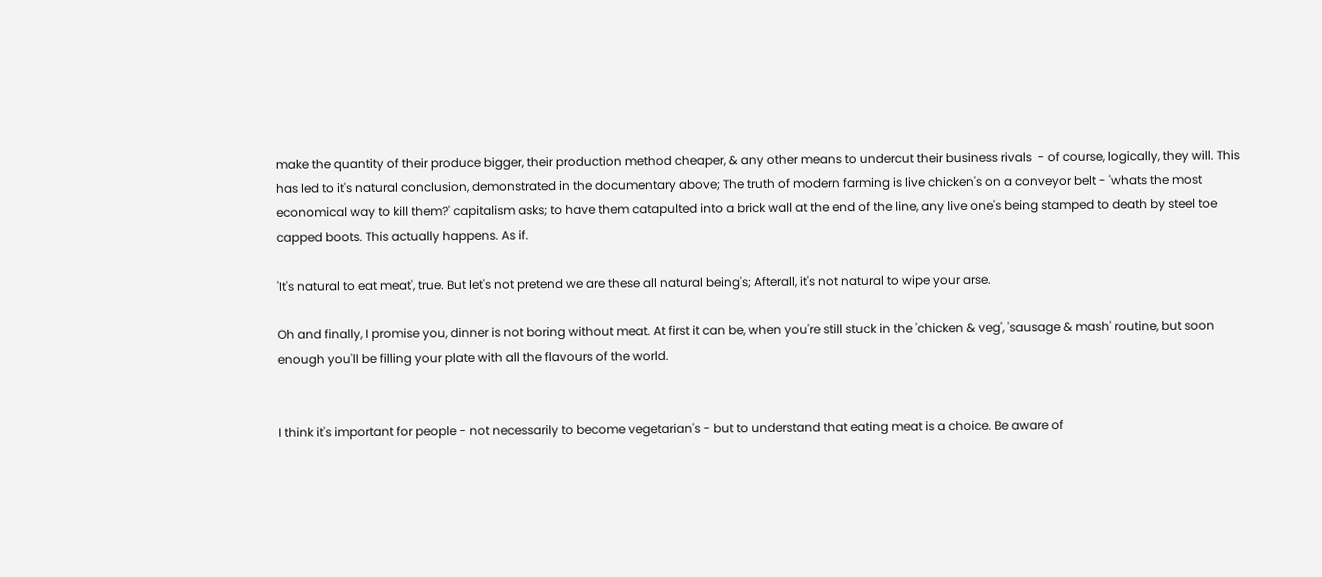make the quantity of their produce bigger, their production method cheaper, & any other means to undercut their business rivals  - of course, logically, they will. This has led to it's natural conclusion, demonstrated in the documentary above; The truth of modern farming is live chicken's on a conveyor belt - 'whats the most economical way to kill them?' capitalism asks; to have them catapulted into a brick wall at the end of the line, any live one's being stamped to death by steel toe capped boots. This actually happens. As if.

'It's natural to eat meat', true. But let's not pretend we are these all natural being's; Afterall, it's not natural to wipe your arse.

Oh and finally, I promise you, dinner is not boring without meat. At first it can be, when you're still stuck in the 'chicken & veg', 'sausage & mash' routine, but soon enough you'll be filling your plate with all the flavours of the world.


I think it's important for people - not necessarily to become vegetarian's - but to understand that eating meat is a choice. Be aware of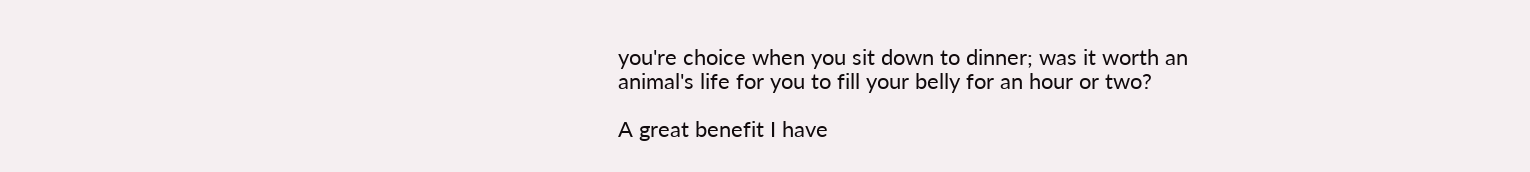you're choice when you sit down to dinner; was it worth an animal's life for you to fill your belly for an hour or two?

A great benefit I have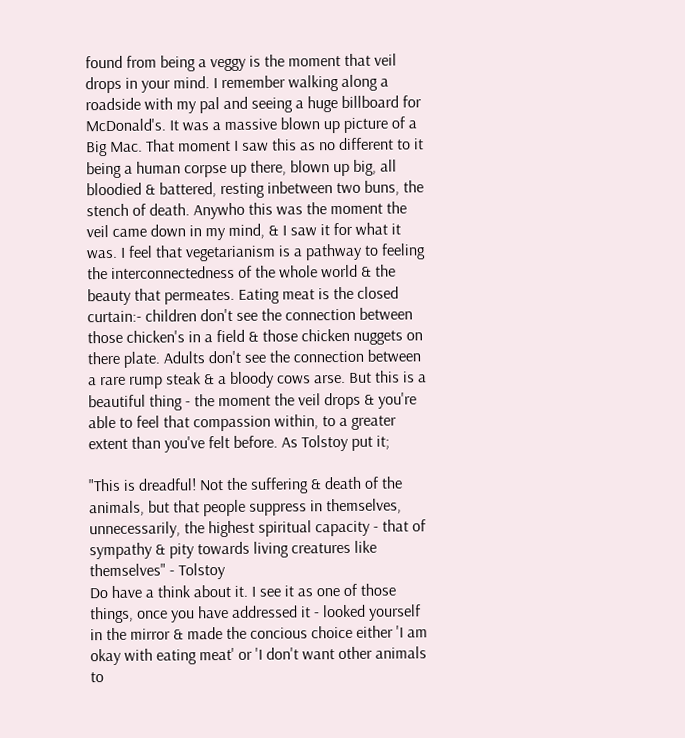found from being a veggy is the moment that veil drops in your mind. I remember walking along a roadside with my pal and seeing a huge billboard for McDonald's. It was a massive blown up picture of a Big Mac. That moment I saw this as no different to it being a human corpse up there, blown up big, all bloodied & battered, resting inbetween two buns, the stench of death. Anywho this was the moment the veil came down in my mind, & I saw it for what it was. I feel that vegetarianism is a pathway to feeling the interconnectedness of the whole world & the beauty that permeates. Eating meat is the closed curtain:- children don't see the connection between those chicken's in a field & those chicken nuggets on there plate. Adults don't see the connection between a rare rump steak & a bloody cows arse. But this is a beautiful thing - the moment the veil drops & you're able to feel that compassion within, to a greater extent than you've felt before. As Tolstoy put it;

"This is dreadful! Not the suffering & death of the animals, but that people suppress in themselves, unnecessarily, the highest spiritual capacity - that of sympathy & pity towards living creatures like themselves" - Tolstoy
Do have a think about it. I see it as one of those things, once you have addressed it - looked yourself in the mirror & made the concious choice either 'I am okay with eating meat' or 'I don't want other animals to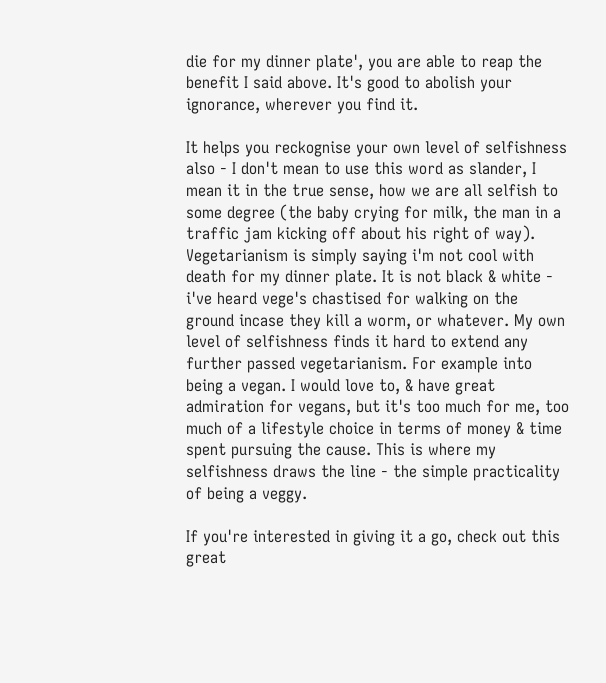die for my dinner plate', you are able to reap the benefit I said above. It's good to abolish your ignorance, wherever you find it.

It helps you reckognise your own level of selfishness also - I don't mean to use this word as slander, I mean it in the true sense, how we are all selfish to some degree (the baby crying for milk, the man in a traffic jam kicking off about his right of way). Vegetarianism is simply saying i'm not cool with death for my dinner plate. It is not black & white - i've heard vege's chastised for walking on the ground incase they kill a worm, or whatever. My own level of selfishness finds it hard to extend any further passed vegetarianism. For example into being a vegan. I would love to, & have great admiration for vegans, but it's too much for me, too much of a lifestyle choice in terms of money & time spent pursuing the cause. This is where my selfishness draws the line - the simple practicality of being a veggy.

If you're interested in giving it a go, check out this great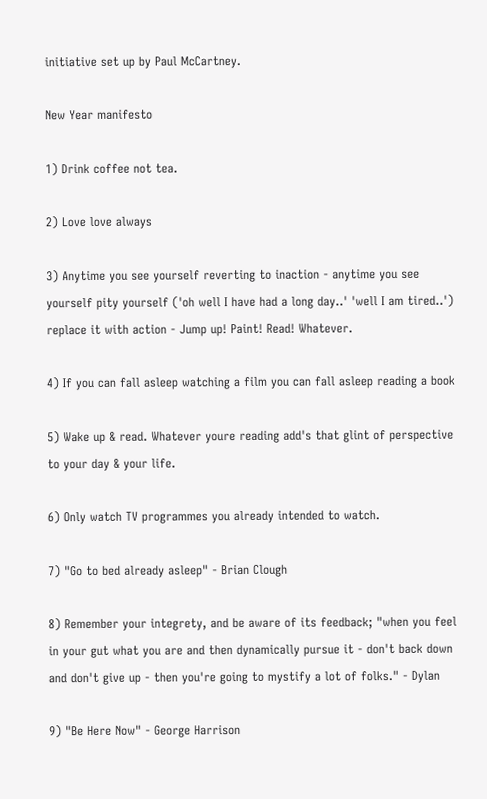initiative set up by Paul McCartney.

New Year manifesto

1) Drink coffee not tea.

2) Love love always

3) Anytime you see yourself reverting to inaction - anytime you see yourself pity yourself ('oh well I have had a long day..' 'well I am tired..') replace it with action - Jump up! Paint! Read! Whatever.

4) If you can fall asleep watching a film you can fall asleep reading a book

5) Wake up & read. Whatever youre reading add's that glint of perspective to your day & your life.

6) Only watch TV programmes you already intended to watch.

7) "Go to bed already asleep" - Brian Clough

8) Remember your integrety, and be aware of its feedback; "when you feel in your gut what you are and then dynamically pursue it - don't back down and don't give up - then you're going to mystify a lot of folks." - Dylan

9) "Be Here Now" - George Harrison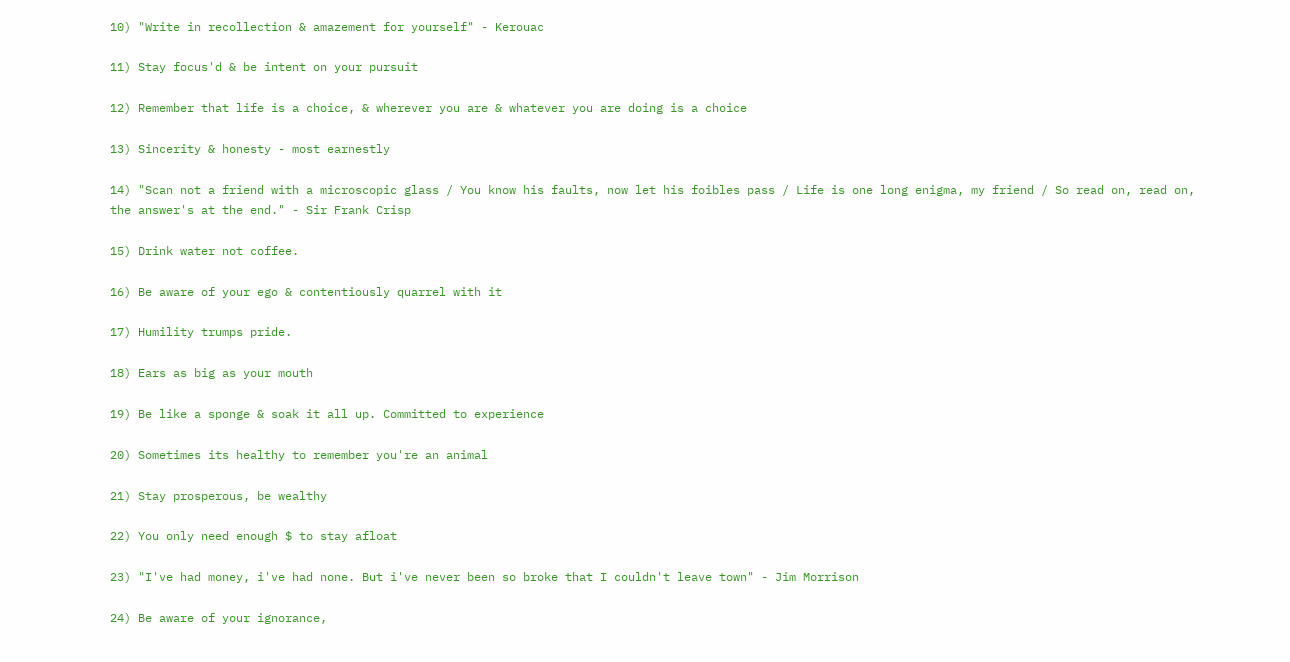10) "Write in recollection & amazement for yourself" - Kerouac

11) Stay focus'd & be intent on your pursuit

12) Remember that life is a choice, & wherever you are & whatever you are doing is a choice

13) Sincerity & honesty - most earnestly

14) "Scan not a friend with a microscopic glass / You know his faults, now let his foibles pass / Life is one long enigma, my friend / So read on, read on, the answer's at the end." - Sir Frank Crisp

15) Drink water not coffee.

16) Be aware of your ego & contentiously quarrel with it

17) Humility trumps pride.

18) Ears as big as your mouth

19) Be like a sponge & soak it all up. Committed to experience

20) Sometimes its healthy to remember you're an animal

21) Stay prosperous, be wealthy

22) You only need enough $ to stay afloat

23) "I've had money, i've had none. But i've never been so broke that I couldn't leave town" - Jim Morrison

24) Be aware of your ignorance,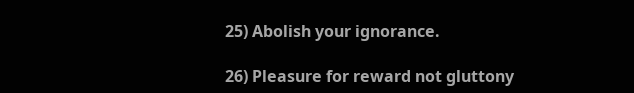25) Abolish your ignorance.

26) Pleasure for reward not gluttony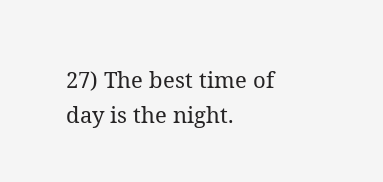27) The best time of day is the night.